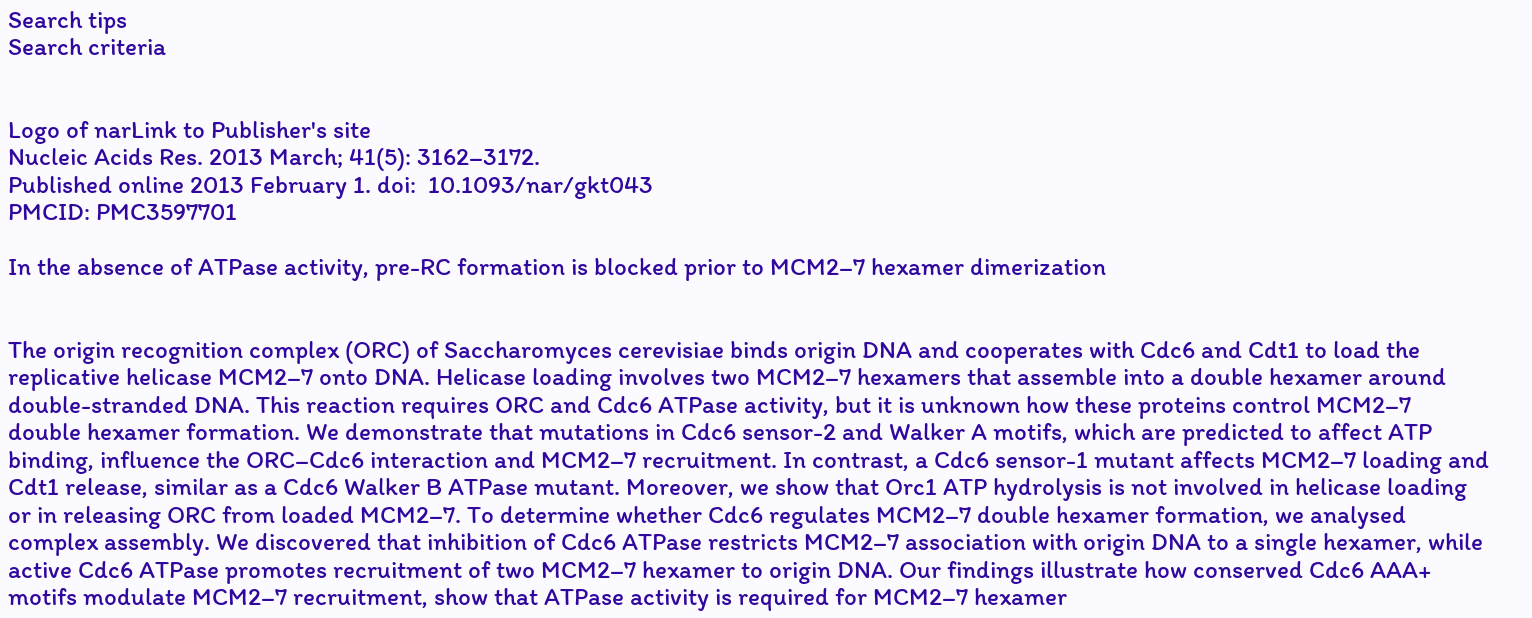Search tips
Search criteria


Logo of narLink to Publisher's site
Nucleic Acids Res. 2013 March; 41(5): 3162–3172.
Published online 2013 February 1. doi:  10.1093/nar/gkt043
PMCID: PMC3597701

In the absence of ATPase activity, pre-RC formation is blocked prior to MCM2–7 hexamer dimerization


The origin recognition complex (ORC) of Saccharomyces cerevisiae binds origin DNA and cooperates with Cdc6 and Cdt1 to load the replicative helicase MCM2–7 onto DNA. Helicase loading involves two MCM2–7 hexamers that assemble into a double hexamer around double-stranded DNA. This reaction requires ORC and Cdc6 ATPase activity, but it is unknown how these proteins control MCM2–7 double hexamer formation. We demonstrate that mutations in Cdc6 sensor-2 and Walker A motifs, which are predicted to affect ATP binding, influence the ORC–Cdc6 interaction and MCM2–7 recruitment. In contrast, a Cdc6 sensor-1 mutant affects MCM2–7 loading and Cdt1 release, similar as a Cdc6 Walker B ATPase mutant. Moreover, we show that Orc1 ATP hydrolysis is not involved in helicase loading or in releasing ORC from loaded MCM2–7. To determine whether Cdc6 regulates MCM2–7 double hexamer formation, we analysed complex assembly. We discovered that inhibition of Cdc6 ATPase restricts MCM2–7 association with origin DNA to a single hexamer, while active Cdc6 ATPase promotes recruitment of two MCM2–7 hexamer to origin DNA. Our findings illustrate how conserved Cdc6 AAA+ motifs modulate MCM2–7 recruitment, show that ATPase activity is required for MCM2–7 hexamer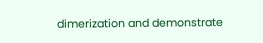dimerization and demonstrate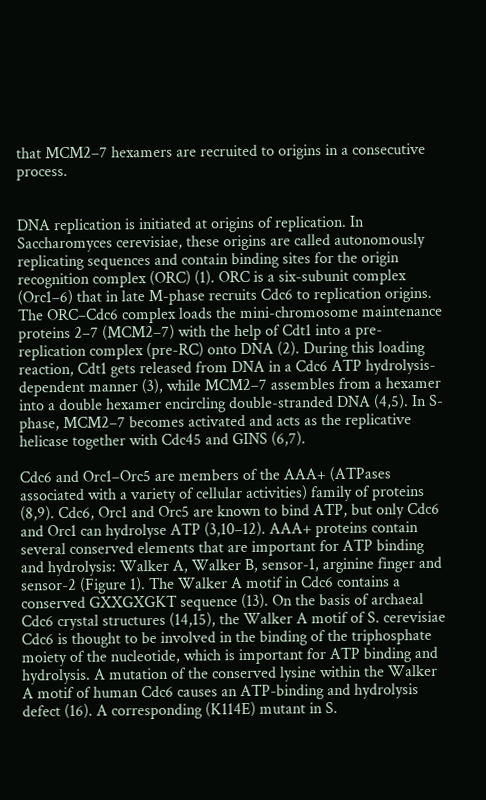that MCM2–7 hexamers are recruited to origins in a consecutive process.


DNA replication is initiated at origins of replication. In Saccharomyces cerevisiae, these origins are called autonomously replicating sequences and contain binding sites for the origin recognition complex (ORC) (1). ORC is a six-subunit complex (Orc1–6) that in late M-phase recruits Cdc6 to replication origins. The ORC–Cdc6 complex loads the mini-chromosome maintenance proteins 2–7 (MCM2–7) with the help of Cdt1 into a pre-replication complex (pre-RC) onto DNA (2). During this loading reaction, Cdt1 gets released from DNA in a Cdc6 ATP hydrolysis-dependent manner (3), while MCM2–7 assembles from a hexamer into a double hexamer encircling double-stranded DNA (4,5). In S-phase, MCM2–7 becomes activated and acts as the replicative helicase together with Cdc45 and GINS (6,7).

Cdc6 and Orc1–Orc5 are members of the AAA+ (ATPases associated with a variety of cellular activities) family of proteins (8,9). Cdc6, Orc1 and Orc5 are known to bind ATP, but only Cdc6 and Orc1 can hydrolyse ATP (3,10–12). AAA+ proteins contain several conserved elements that are important for ATP binding and hydrolysis: Walker A, Walker B, sensor-1, arginine finger and sensor-2 (Figure 1). The Walker A motif in Cdc6 contains a conserved GXXGXGKT sequence (13). On the basis of archaeal Cdc6 crystal structures (14,15), the Walker A motif of S. cerevisiae Cdc6 is thought to be involved in the binding of the triphosphate moiety of the nucleotide, which is important for ATP binding and hydrolysis. A mutation of the conserved lysine within the Walker A motif of human Cdc6 causes an ATP-binding and hydrolysis defect (16). A corresponding (K114E) mutant in S.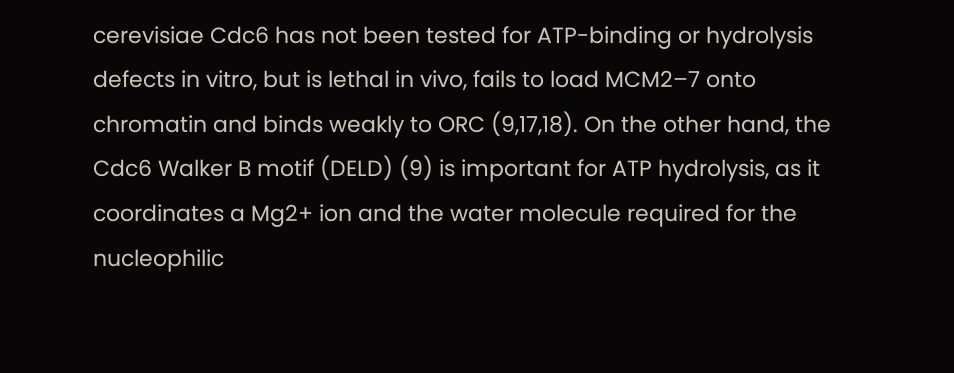cerevisiae Cdc6 has not been tested for ATP-binding or hydrolysis defects in vitro, but is lethal in vivo, fails to load MCM2–7 onto chromatin and binds weakly to ORC (9,17,18). On the other hand, the Cdc6 Walker B motif (DELD) (9) is important for ATP hydrolysis, as it coordinates a Mg2+ ion and the water molecule required for the nucleophilic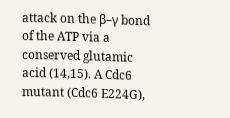attack on the β–γ bond of the ATP via a conserved glutamic acid (14,15). A Cdc6 mutant (Cdc6 E224G),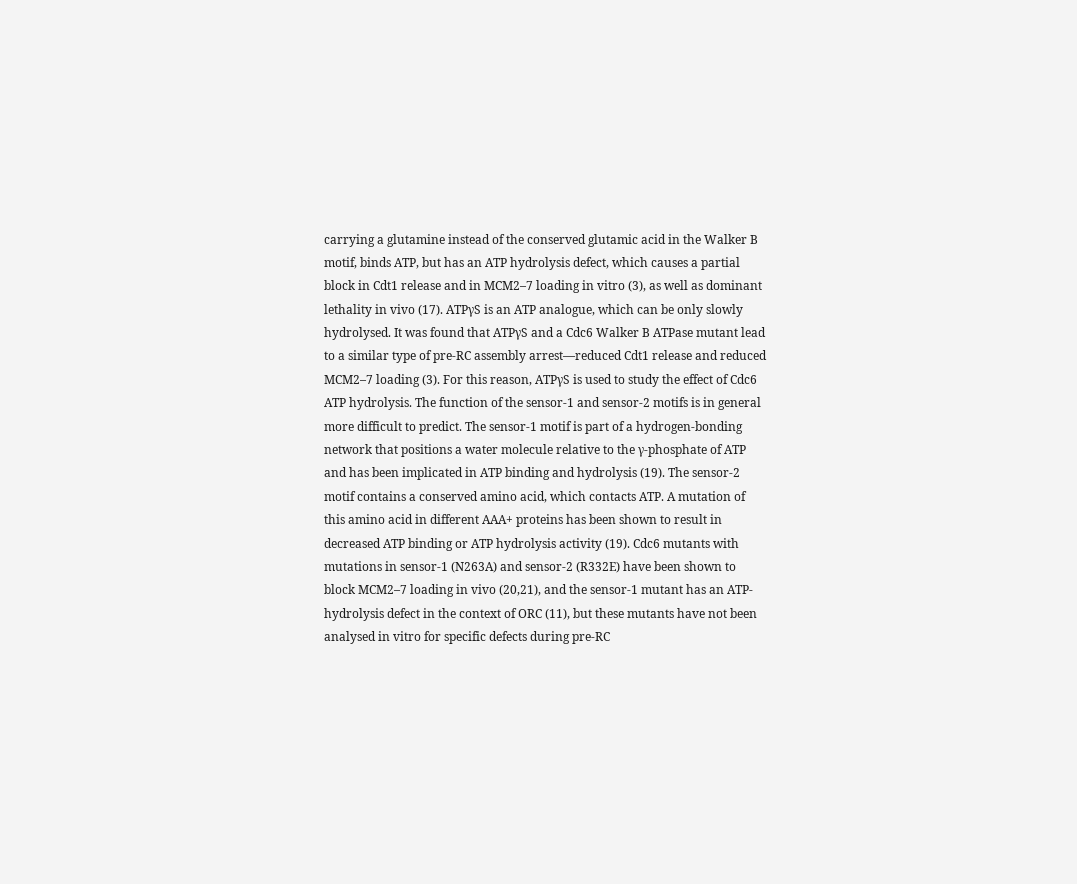carrying a glutamine instead of the conserved glutamic acid in the Walker B motif, binds ATP, but has an ATP hydrolysis defect, which causes a partial block in Cdt1 release and in MCM2–7 loading in vitro (3), as well as dominant lethality in vivo (17). ATPγS is an ATP analogue, which can be only slowly hydrolysed. It was found that ATPγS and a Cdc6 Walker B ATPase mutant lead to a similar type of pre-RC assembly arrest—reduced Cdt1 release and reduced MCM2–7 loading (3). For this reason, ATPγS is used to study the effect of Cdc6 ATP hydrolysis. The function of the sensor-1 and sensor-2 motifs is in general more difficult to predict. The sensor-1 motif is part of a hydrogen-bonding network that positions a water molecule relative to the γ-phosphate of ATP and has been implicated in ATP binding and hydrolysis (19). The sensor-2 motif contains a conserved amino acid, which contacts ATP. A mutation of this amino acid in different AAA+ proteins has been shown to result in decreased ATP binding or ATP hydrolysis activity (19). Cdc6 mutants with mutations in sensor-1 (N263A) and sensor-2 (R332E) have been shown to block MCM2–7 loading in vivo (20,21), and the sensor-1 mutant has an ATP-hydrolysis defect in the context of ORC (11), but these mutants have not been analysed in vitro for specific defects during pre-RC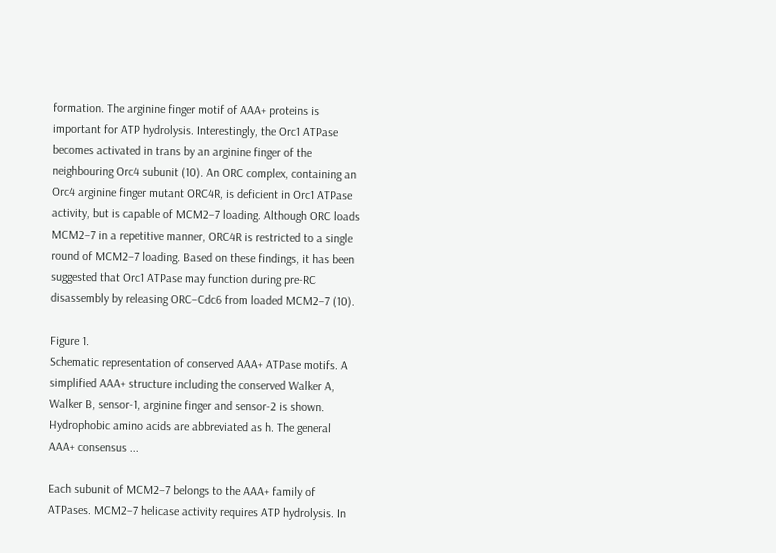formation. The arginine finger motif of AAA+ proteins is important for ATP hydrolysis. Interestingly, the Orc1 ATPase becomes activated in trans by an arginine finger of the neighbouring Orc4 subunit (10). An ORC complex, containing an Orc4 arginine finger mutant ORC4R, is deficient in Orc1 ATPase activity, but is capable of MCM2–7 loading. Although ORC loads MCM2–7 in a repetitive manner, ORC4R is restricted to a single round of MCM2–7 loading. Based on these findings, it has been suggested that Orc1 ATPase may function during pre-RC disassembly by releasing ORC–Cdc6 from loaded MCM2–7 (10).

Figure 1.
Schematic representation of conserved AAA+ ATPase motifs. A simplified AAA+ structure including the conserved Walker A, Walker B, sensor-1, arginine finger and sensor-2 is shown. Hydrophobic amino acids are abbreviated as h. The general AAA+ consensus ...

Each subunit of MCM2–7 belongs to the AAA+ family of ATPases. MCM2–7 helicase activity requires ATP hydrolysis. In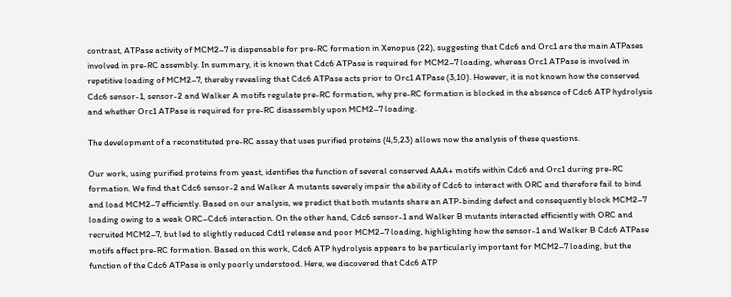contrast, ATPase activity of MCM2–7 is dispensable for pre-RC formation in Xenopus (22), suggesting that Cdc6 and Orc1 are the main ATPases involved in pre-RC assembly. In summary, it is known that Cdc6 ATPase is required for MCM2–7 loading, whereas Orc1 ATPase is involved in repetitive loading of MCM2–7, thereby revealing that Cdc6 ATPase acts prior to Orc1 ATPase (3,10). However, it is not known how the conserved Cdc6 sensor-1, sensor-2 and Walker A motifs regulate pre-RC formation, why pre-RC formation is blocked in the absence of Cdc6 ATP hydrolysis and whether Orc1 ATPase is required for pre-RC disassembly upon MCM2–7 loading.

The development of a reconstituted pre-RC assay that uses purified proteins (4,5,23) allows now the analysis of these questions.

Our work, using purified proteins from yeast, identifies the function of several conserved AAA+ motifs within Cdc6 and Orc1 during pre-RC formation. We find that Cdc6 sensor-2 and Walker A mutants severely impair the ability of Cdc6 to interact with ORC and therefore fail to bind and load MCM2–7 efficiently. Based on our analysis, we predict that both mutants share an ATP-binding defect and consequently block MCM2–7 loading owing to a weak ORC–Cdc6 interaction. On the other hand, Cdc6 sensor-1 and Walker B mutants interacted efficiently with ORC and recruited MCM2–7, but led to slightly reduced Cdt1 release and poor MCM2–7 loading, highlighting how the sensor-1 and Walker B Cdc6 ATPase motifs affect pre-RC formation. Based on this work, Cdc6 ATP hydrolysis appears to be particularly important for MCM2–7 loading, but the function of the Cdc6 ATPase is only poorly understood. Here, we discovered that Cdc6 ATP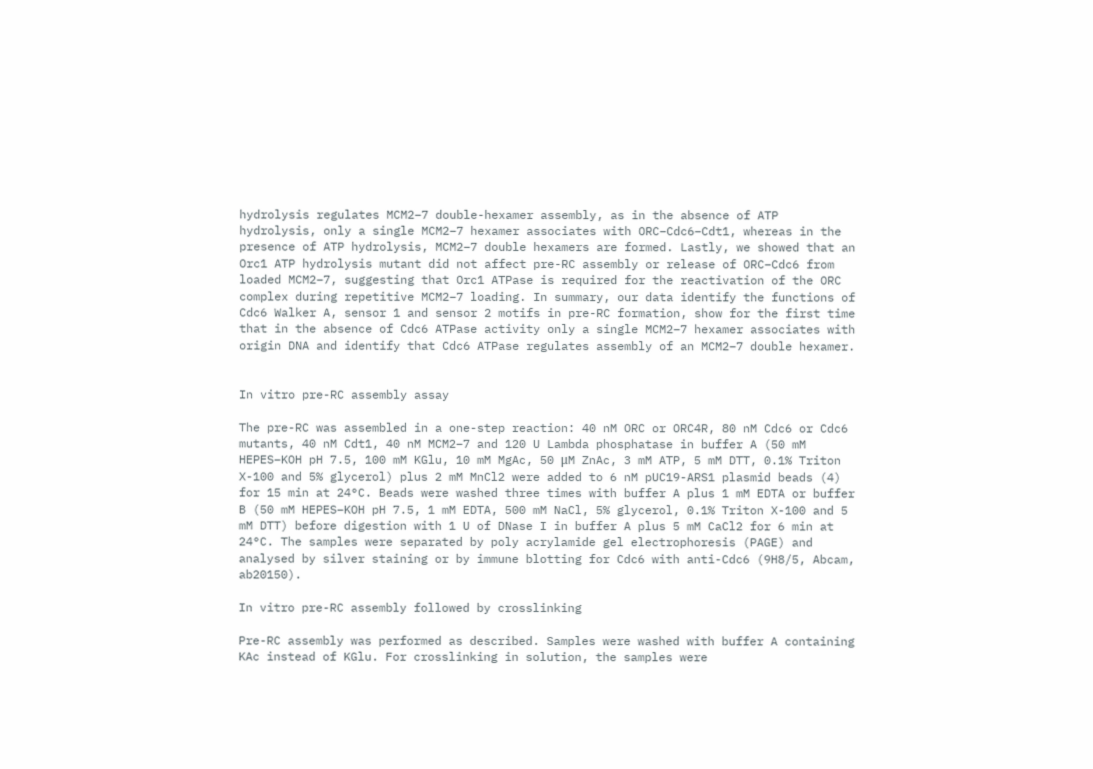hydrolysis regulates MCM2–7 double-hexamer assembly, as in the absence of ATP hydrolysis, only a single MCM2–7 hexamer associates with ORC–Cdc6–Cdt1, whereas in the presence of ATP hydrolysis, MCM2–7 double hexamers are formed. Lastly, we showed that an Orc1 ATP hydrolysis mutant did not affect pre-RC assembly or release of ORC–Cdc6 from loaded MCM2–7, suggesting that Orc1 ATPase is required for the reactivation of the ORC complex during repetitive MCM2–7 loading. In summary, our data identify the functions of Cdc6 Walker A, sensor 1 and sensor 2 motifs in pre-RC formation, show for the first time that in the absence of Cdc6 ATPase activity only a single MCM2–7 hexamer associates with origin DNA and identify that Cdc6 ATPase regulates assembly of an MCM2–7 double hexamer.


In vitro pre-RC assembly assay

The pre-RC was assembled in a one-step reaction: 40 nM ORC or ORC4R, 80 nM Cdc6 or Cdc6 mutants, 40 nM Cdt1, 40 nM MCM2–7 and 120 U Lambda phosphatase in buffer A (50 mM HEPES–KOH pH 7.5, 100 mM KGlu, 10 mM MgAc, 50 μM ZnAc, 3 mM ATP, 5 mM DTT, 0.1% Triton X-100 and 5% glycerol) plus 2 mM MnCl2 were added to 6 nM pUC19-ARS1 plasmid beads (4) for 15 min at 24°C. Beads were washed three times with buffer A plus 1 mM EDTA or buffer B (50 mM HEPES–KOH pH 7.5, 1 mM EDTA, 500 mM NaCl, 5% glycerol, 0.1% Triton X-100 and 5 mM DTT) before digestion with 1 U of DNase I in buffer A plus 5 mM CaCl2 for 6 min at 24°C. The samples were separated by poly acrylamide gel electrophoresis (PAGE) and analysed by silver staining or by immune blotting for Cdc6 with anti-Cdc6 (9H8/5, Abcam, ab20150).

In vitro pre-RC assembly followed by crosslinking

Pre-RC assembly was performed as described. Samples were washed with buffer A containing KAc instead of KGlu. For crosslinking in solution, the samples were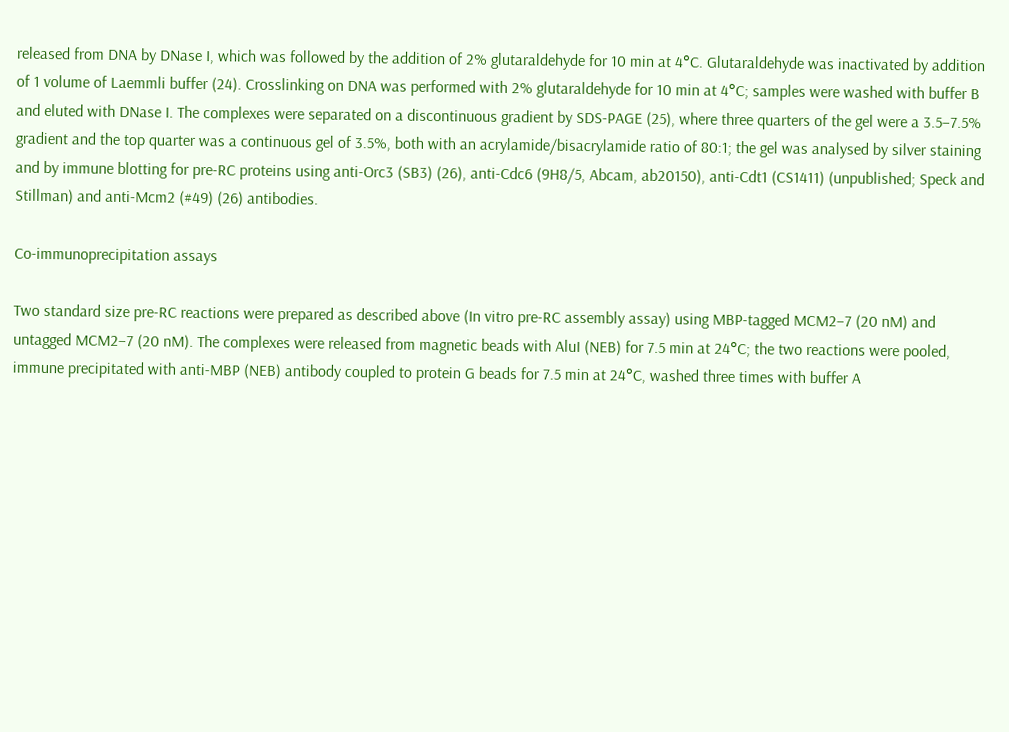released from DNA by DNase I, which was followed by the addition of 2% glutaraldehyde for 10 min at 4°C. Glutaraldehyde was inactivated by addition of 1 volume of Laemmli buffer (24). Crosslinking on DNA was performed with 2% glutaraldehyde for 10 min at 4°C; samples were washed with buffer B and eluted with DNase I. The complexes were separated on a discontinuous gradient by SDS-PAGE (25), where three quarters of the gel were a 3.5–7.5% gradient and the top quarter was a continuous gel of 3.5%, both with an acrylamide/bisacrylamide ratio of 80:1; the gel was analysed by silver staining and by immune blotting for pre-RC proteins using anti-Orc3 (SB3) (26), anti-Cdc6 (9H8/5, Abcam, ab20150), anti-Cdt1 (CS1411) (unpublished; Speck and Stillman) and anti-Mcm2 (#49) (26) antibodies.

Co-immunoprecipitation assays

Two standard size pre-RC reactions were prepared as described above (In vitro pre-RC assembly assay) using MBP-tagged MCM2–7 (20 nM) and untagged MCM2–7 (20 nM). The complexes were released from magnetic beads with AluI (NEB) for 7.5 min at 24°C; the two reactions were pooled, immune precipitated with anti-MBP (NEB) antibody coupled to protein G beads for 7.5 min at 24°C, washed three times with buffer A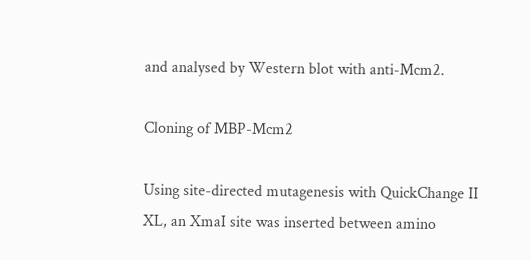and analysed by Western blot with anti-Mcm2.

Cloning of MBP-Mcm2

Using site-directed mutagenesis with QuickChange II XL, an XmaI site was inserted between amino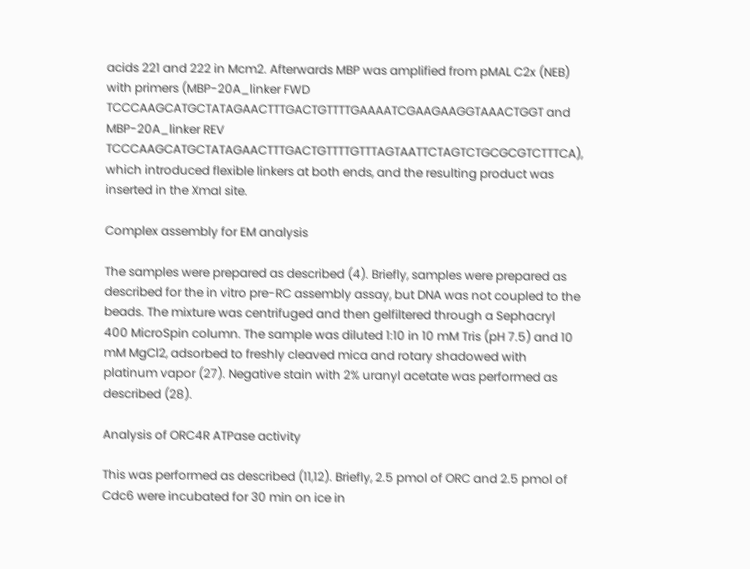acids 221 and 222 in Mcm2. Afterwards MBP was amplified from pMAL C2x (NEB) with primers (MBP-20A_linker FWD TCCCAAGCATGCTATAGAACTTTGACTGTTTTGAAAATCGAAGAAGGTAAACTGGT and MBP-20A_linker REV TCCCAAGCATGCTATAGAACTTTGACTGTTTTGTTTAGTAATTCTAGTCTGCGCGTCTTTCA), which introduced flexible linkers at both ends, and the resulting product was inserted in the XmaI site.

Complex assembly for EM analysis

The samples were prepared as described (4). Briefly, samples were prepared as described for the in vitro pre-RC assembly assay, but DNA was not coupled to the beads. The mixture was centrifuged and then gelfiltered through a Sephacryl 400 MicroSpin column. The sample was diluted 1:10 in 10 mM Tris (pH 7.5) and 10 mM MgCl2, adsorbed to freshly cleaved mica and rotary shadowed with platinum vapor (27). Negative stain with 2% uranyl acetate was performed as described (28).

Analysis of ORC4R ATPase activity

This was performed as described (11,12). Briefly, 2.5 pmol of ORC and 2.5 pmol of Cdc6 were incubated for 30 min on ice in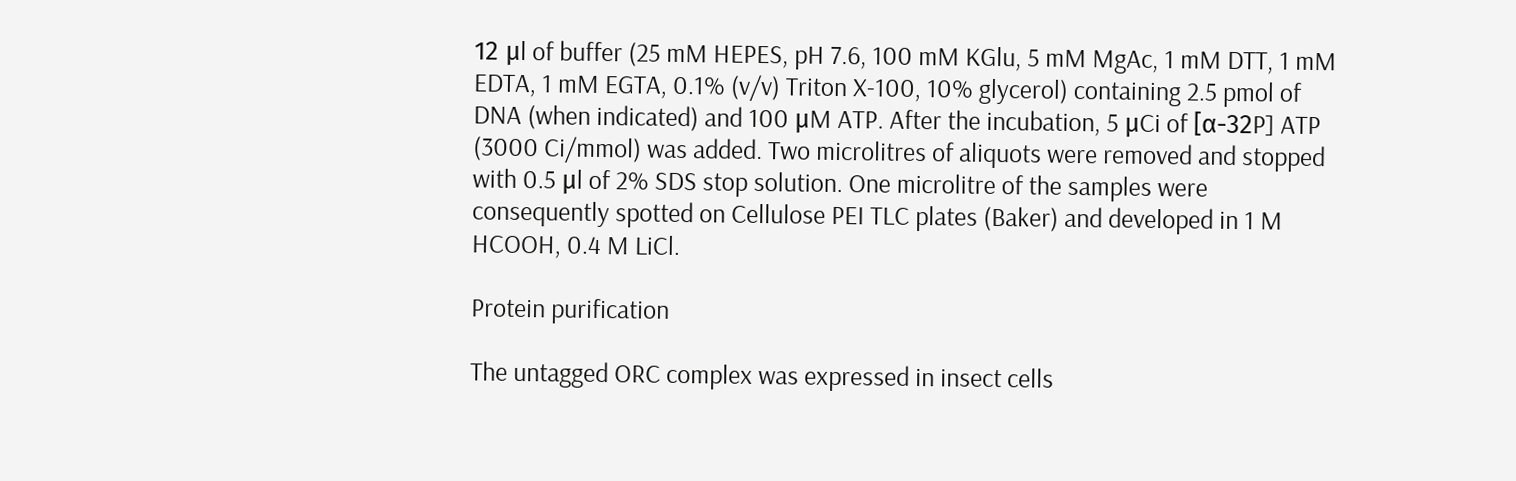12 μl of buffer (25 mM HEPES, pH 7.6, 100 mM KGlu, 5 mM MgAc, 1 mM DTT, 1 mM EDTA, 1 mM EGTA, 0.1% (v/v) Triton X-100, 10% glycerol) containing 2.5 pmol of DNA (when indicated) and 100 μM ATP. After the incubation, 5 μCi of [α-32P] ATP (3000 Ci/mmol) was added. Two microlitres of aliquots were removed and stopped with 0.5 μl of 2% SDS stop solution. One microlitre of the samples were consequently spotted on Cellulose PEI TLC plates (Baker) and developed in 1 M HCOOH, 0.4 M LiCl.

Protein purification

The untagged ORC complex was expressed in insect cells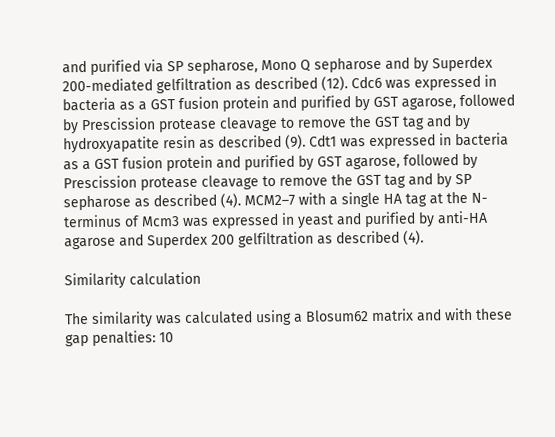and purified via SP sepharose, Mono Q sepharose and by Superdex 200-mediated gelfiltration as described (12). Cdc6 was expressed in bacteria as a GST fusion protein and purified by GST agarose, followed by Prescission protease cleavage to remove the GST tag and by hydroxyapatite resin as described (9). Cdt1 was expressed in bacteria as a GST fusion protein and purified by GST agarose, followed by Prescission protease cleavage to remove the GST tag and by SP sepharose as described (4). MCM2–7 with a single HA tag at the N-terminus of Mcm3 was expressed in yeast and purified by anti-HA agarose and Superdex 200 gelfiltration as described (4).

Similarity calculation

The similarity was calculated using a Blosum62 matrix and with these gap penalties: 10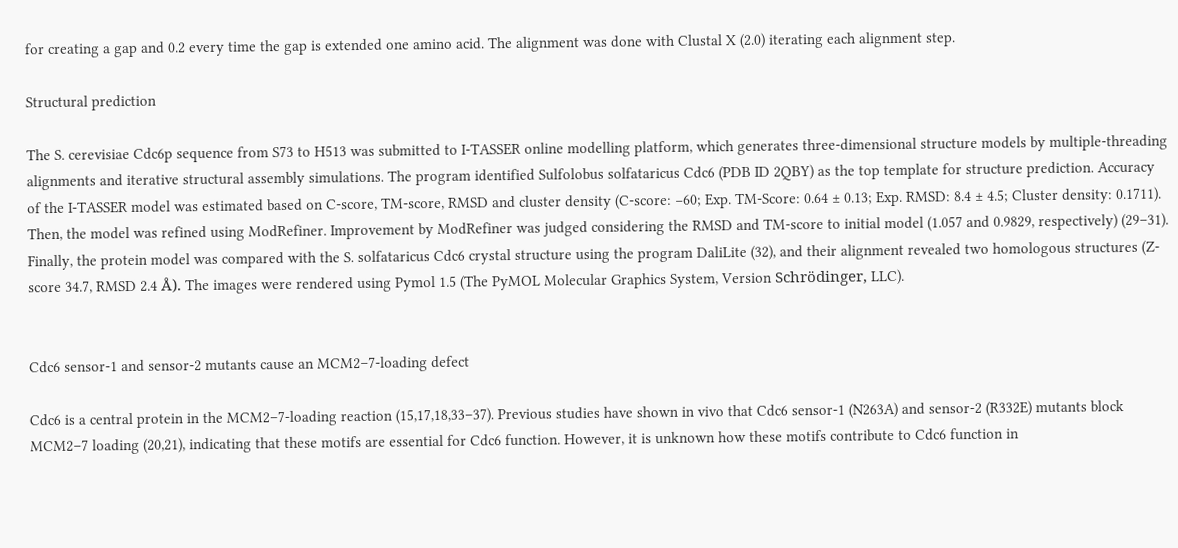for creating a gap and 0.2 every time the gap is extended one amino acid. The alignment was done with Clustal X (2.0) iterating each alignment step.

Structural prediction

The S. cerevisiae Cdc6p sequence from S73 to H513 was submitted to I-TASSER online modelling platform, which generates three-dimensional structure models by multiple-threading alignments and iterative structural assembly simulations. The program identified Sulfolobus solfataricus Cdc6 (PDB ID 2QBY) as the top template for structure prediction. Accuracy of the I-TASSER model was estimated based on C-score, TM-score, RMSD and cluster density (C-score: −60; Exp. TM-Score: 0.64 ± 0.13; Exp. RMSD: 8.4 ± 4.5; Cluster density: 0.1711). Then, the model was refined using ModRefiner. Improvement by ModRefiner was judged considering the RMSD and TM-score to initial model (1.057 and 0.9829, respectively) (29–31). Finally, the protein model was compared with the S. solfataricus Cdc6 crystal structure using the program DaliLite (32), and their alignment revealed two homologous structures (Z-score 34.7, RMSD 2.4 Å). The images were rendered using Pymol 1.5 (The PyMOL Molecular Graphics System, Version Schrödinger, LLC).


Cdc6 sensor-1 and sensor-2 mutants cause an MCM2–7-loading defect

Cdc6 is a central protein in the MCM2–7-loading reaction (15,17,18,33–37). Previous studies have shown in vivo that Cdc6 sensor-1 (N263A) and sensor-2 (R332E) mutants block MCM2–7 loading (20,21), indicating that these motifs are essential for Cdc6 function. However, it is unknown how these motifs contribute to Cdc6 function in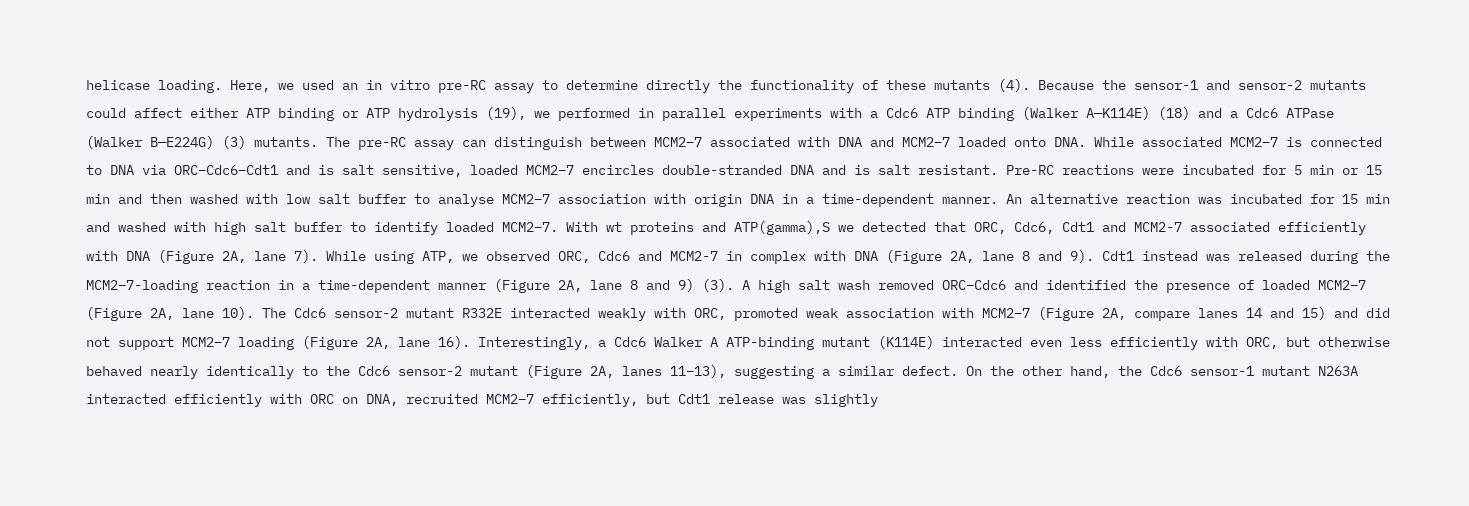helicase loading. Here, we used an in vitro pre-RC assay to determine directly the functionality of these mutants (4). Because the sensor-1 and sensor-2 mutants could affect either ATP binding or ATP hydrolysis (19), we performed in parallel experiments with a Cdc6 ATP binding (Walker A—K114E) (18) and a Cdc6 ATPase (Walker B—E224G) (3) mutants. The pre-RC assay can distinguish between MCM2–7 associated with DNA and MCM2–7 loaded onto DNA. While associated MCM2–7 is connected to DNA via ORC–Cdc6–Cdt1 and is salt sensitive, loaded MCM2–7 encircles double-stranded DNA and is salt resistant. Pre-RC reactions were incubated for 5 min or 15 min and then washed with low salt buffer to analyse MCM2–7 association with origin DNA in a time-dependent manner. An alternative reaction was incubated for 15 min and washed with high salt buffer to identify loaded MCM2–7. With wt proteins and ATP(gamma),S we detected that ORC, Cdc6, Cdt1 and MCM2-7 associated efficiently with DNA (Figure 2A, lane 7). While using ATP, we observed ORC, Cdc6 and MCM2-7 in complex with DNA (Figure 2A, lane 8 and 9). Cdt1 instead was released during the MCM2–7-loading reaction in a time-dependent manner (Figure 2A, lane 8 and 9) (3). A high salt wash removed ORC–Cdc6 and identified the presence of loaded MCM2–7 (Figure 2A, lane 10). The Cdc6 sensor-2 mutant R332E interacted weakly with ORC, promoted weak association with MCM2–7 (Figure 2A, compare lanes 14 and 15) and did not support MCM2–7 loading (Figure 2A, lane 16). Interestingly, a Cdc6 Walker A ATP-binding mutant (K114E) interacted even less efficiently with ORC, but otherwise behaved nearly identically to the Cdc6 sensor-2 mutant (Figure 2A, lanes 11–13), suggesting a similar defect. On the other hand, the Cdc6 sensor-1 mutant N263A interacted efficiently with ORC on DNA, recruited MCM2–7 efficiently, but Cdt1 release was slightly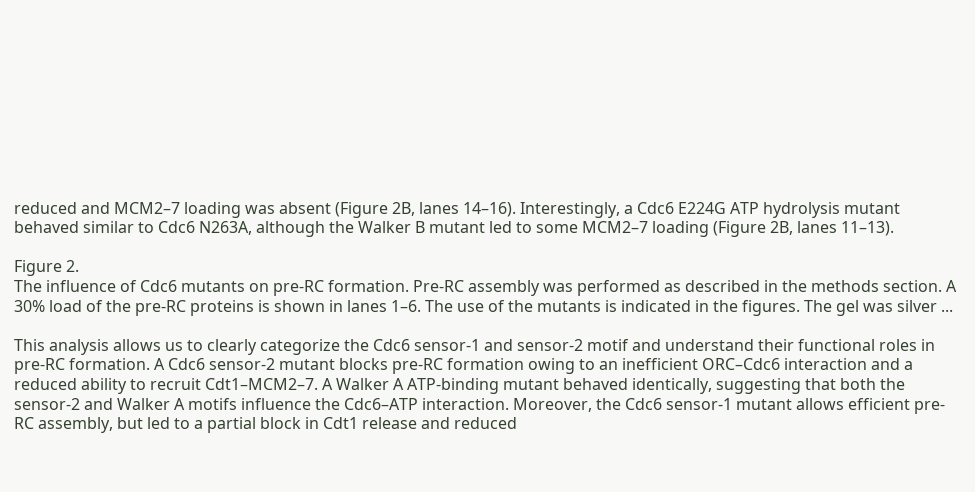reduced and MCM2–7 loading was absent (Figure 2B, lanes 14–16). Interestingly, a Cdc6 E224G ATP hydrolysis mutant behaved similar to Cdc6 N263A, although the Walker B mutant led to some MCM2–7 loading (Figure 2B, lanes 11–13).

Figure 2.
The influence of Cdc6 mutants on pre-RC formation. Pre-RC assembly was performed as described in the methods section. A 30% load of the pre-RC proteins is shown in lanes 1–6. The use of the mutants is indicated in the figures. The gel was silver ...

This analysis allows us to clearly categorize the Cdc6 sensor-1 and sensor-2 motif and understand their functional roles in pre-RC formation. A Cdc6 sensor-2 mutant blocks pre-RC formation owing to an inefficient ORC–Cdc6 interaction and a reduced ability to recruit Cdt1–MCM2–7. A Walker A ATP-binding mutant behaved identically, suggesting that both the sensor-2 and Walker A motifs influence the Cdc6–ATP interaction. Moreover, the Cdc6 sensor-1 mutant allows efficient pre-RC assembly, but led to a partial block in Cdt1 release and reduced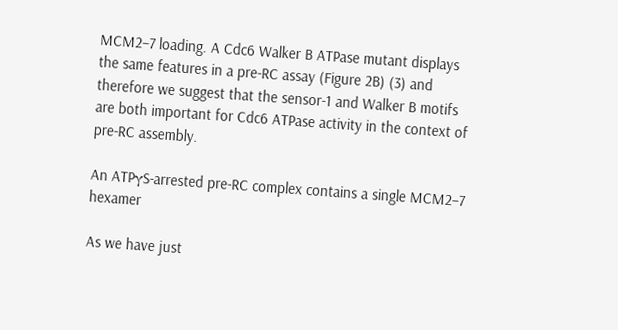MCM2–7 loading. A Cdc6 Walker B ATPase mutant displays the same features in a pre-RC assay (Figure 2B) (3) and therefore we suggest that the sensor-1 and Walker B motifs are both important for Cdc6 ATPase activity in the context of pre-RC assembly.

An ATPγS-arrested pre-RC complex contains a single MCM2–7 hexamer

As we have just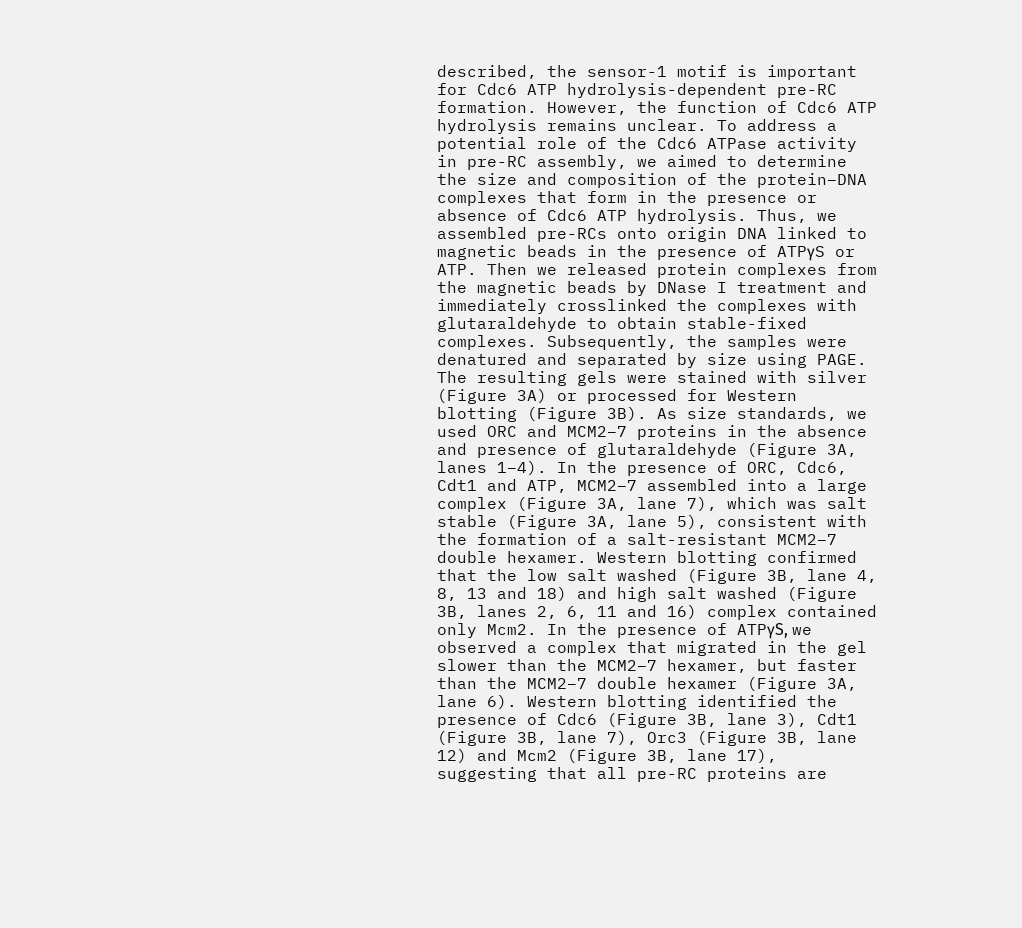described, the sensor-1 motif is important for Cdc6 ATP hydrolysis-dependent pre-RC formation. However, the function of Cdc6 ATP hydrolysis remains unclear. To address a potential role of the Cdc6 ATPase activity in pre-RC assembly, we aimed to determine the size and composition of the protein–DNA complexes that form in the presence or absence of Cdc6 ATP hydrolysis. Thus, we assembled pre-RCs onto origin DNA linked to magnetic beads in the presence of ATPγS or ATP. Then we released protein complexes from the magnetic beads by DNase I treatment and immediately crosslinked the complexes with glutaraldehyde to obtain stable-fixed complexes. Subsequently, the samples were denatured and separated by size using PAGE. The resulting gels were stained with silver (Figure 3A) or processed for Western blotting (Figure 3B). As size standards, we used ORC and MCM2–7 proteins in the absence and presence of glutaraldehyde (Figure 3A, lanes 1–4). In the presence of ORC, Cdc6, Cdt1 and ATP, MCM2–7 assembled into a large complex (Figure 3A, lane 7), which was salt stable (Figure 3A, lane 5), consistent with the formation of a salt-resistant MCM2–7 double hexamer. Western blotting confirmed that the low salt washed (Figure 3B, lane 4, 8, 13 and 18) and high salt washed (Figure 3B, lanes 2, 6, 11 and 16) complex contained only Mcm2. In the presence of ATPγS, we observed a complex that migrated in the gel slower than the MCM2–7 hexamer, but faster than the MCM2–7 double hexamer (Figure 3A, lane 6). Western blotting identified the presence of Cdc6 (Figure 3B, lane 3), Cdt1 (Figure 3B, lane 7), Orc3 (Figure 3B, lane 12) and Mcm2 (Figure 3B, lane 17), suggesting that all pre-RC proteins are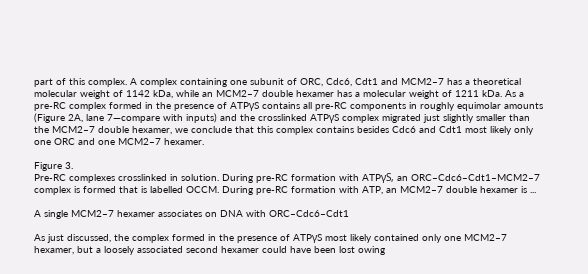part of this complex. A complex containing one subunit of ORC, Cdc6, Cdt1 and MCM2–7 has a theoretical molecular weight of 1142 kDa, while an MCM2–7 double hexamer has a molecular weight of 1211 kDa. As a pre-RC complex formed in the presence of ATPγS contains all pre-RC components in roughly equimolar amounts (Figure 2A, lane 7—compare with inputs) and the crosslinked ATPγS complex migrated just slightly smaller than the MCM2–7 double hexamer, we conclude that this complex contains besides Cdc6 and Cdt1 most likely only one ORC and one MCM2–7 hexamer.

Figure 3.
Pre-RC complexes crosslinked in solution. During pre-RC formation with ATPγS, an ORC–Cdc6–Cdt1–MCM2–7 complex is formed that is labelled OCCM. During pre-RC formation with ATP, an MCM2–7 double hexamer is ...

A single MCM2–7 hexamer associates on DNA with ORC–Cdc6–Cdt1

As just discussed, the complex formed in the presence of ATPγS most likely contained only one MCM2–7 hexamer, but a loosely associated second hexamer could have been lost owing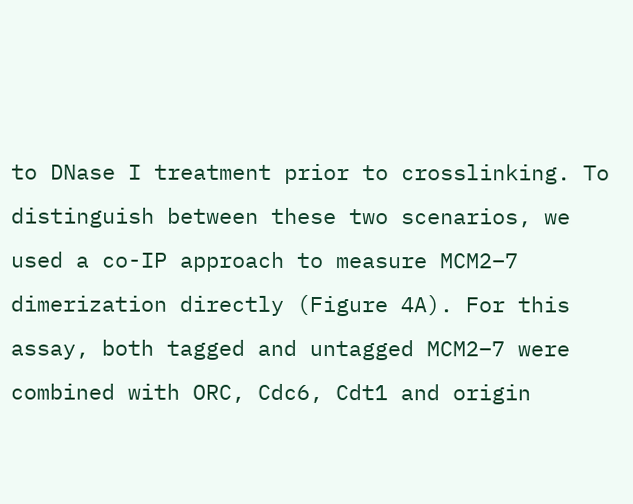to DNase I treatment prior to crosslinking. To distinguish between these two scenarios, we used a co-IP approach to measure MCM2–7 dimerization directly (Figure 4A). For this assay, both tagged and untagged MCM2–7 were combined with ORC, Cdc6, Cdt1 and origin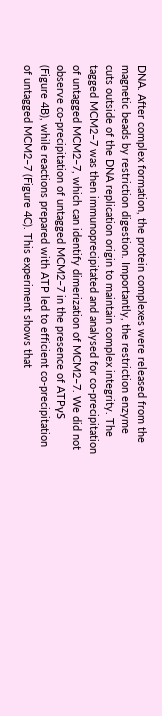DNA. After complex formation, the protein complexes were released from the magnetic beads by restriction digestion. Importantly, the restriction enzyme cuts outside of the DNA replication origin to maintain complex integrity. The tagged MCM2–7 was then immunoprecipitated and analysed for co-precipitation of untagged MCM2–7, which can identify dimerization of MCM2–7. We did not observe co-precipitation of untagged MCM2–7 in the presence of ATPγS (Figure 4B), while reactions prepared with ATP led to efficient co-precipitation of untagged MCM2–7 (Figure 4C). This experiment shows that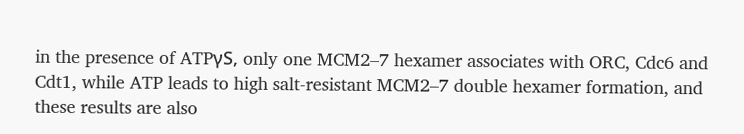in the presence of ATPγS, only one MCM2–7 hexamer associates with ORC, Cdc6 and Cdt1, while ATP leads to high salt-resistant MCM2–7 double hexamer formation, and these results are also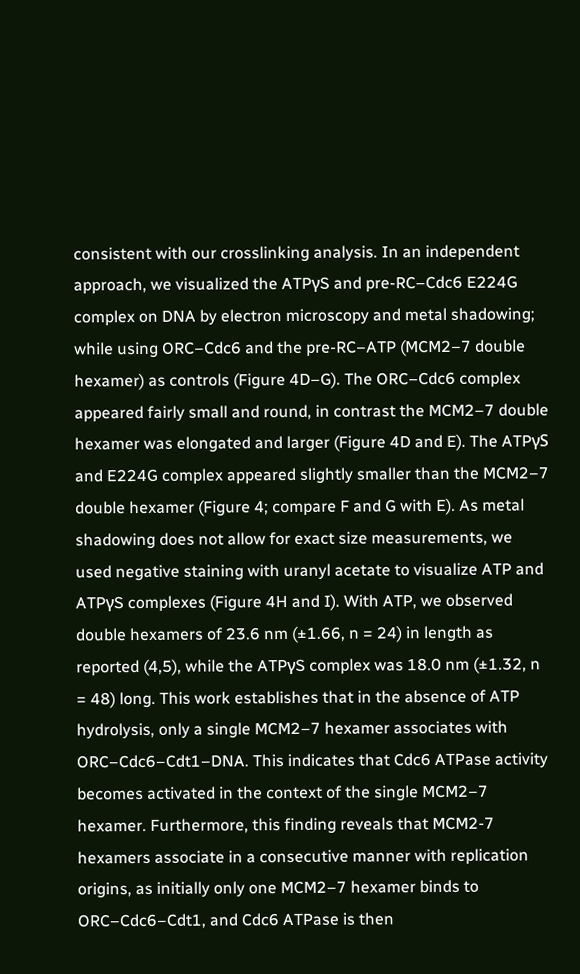consistent with our crosslinking analysis. In an independent approach, we visualized the ATPγS and pre-RC–Cdc6 E224G complex on DNA by electron microscopy and metal shadowing; while using ORC–Cdc6 and the pre-RC–ATP (MCM2–7 double hexamer) as controls (Figure 4D–G). The ORC–Cdc6 complex appeared fairly small and round, in contrast the MCM2–7 double hexamer was elongated and larger (Figure 4D and E). The ATPγS and E224G complex appeared slightly smaller than the MCM2–7 double hexamer (Figure 4; compare F and G with E). As metal shadowing does not allow for exact size measurements, we used negative staining with uranyl acetate to visualize ATP and ATPγS complexes (Figure 4H and I). With ATP, we observed double hexamers of 23.6 nm (±1.66, n = 24) in length as reported (4,5), while the ATPγS complex was 18.0 nm (±1.32, n = 48) long. This work establishes that in the absence of ATP hydrolysis, only a single MCM2–7 hexamer associates with ORC–Cdc6–Cdt1–DNA. This indicates that Cdc6 ATPase activity becomes activated in the context of the single MCM2–7 hexamer. Furthermore, this finding reveals that MCM2-7 hexamers associate in a consecutive manner with replication origins, as initially only one MCM2–7 hexamer binds to ORC–Cdc6–Cdt1, and Cdc6 ATPase is then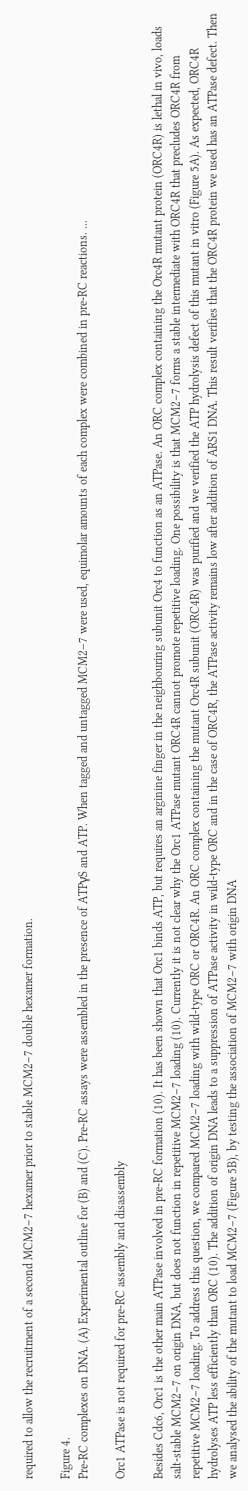required to allow the recruitment of a second MCM2–7 hexamer prior to stable MCM2–7 double hexamer formation.

Figure 4.
Pre-RC complexes on DNA. (A) Experimental outline for (B) and (C). Pre-RC assays were assembled in the presence of ATPγS and ATP. When tagged and untagged MCM2–7 were used, equimolar amounts of each complex were combined in pre-RC reactions. ...

Orc1 ATPase is not required for pre-RC assembly and disassembly

Besides Cdc6, Orc1 is the other main ATPase involved in pre-RC formation (10). It has been shown that Orc1 binds ATP, but requires an arginine finger in the neighbouring subunit Orc4 to function as an ATPase. An ORC complex containing the Orc4R mutant protein (ORC4R) is lethal in vivo, loads salt-stable MCM2–7 on origin DNA, but does not function in repetitive MCM2–7 loading (10). Currently it is not clear why the Orc1 ATPase mutant ORC4R cannot promote repetitive loading. One possibility is that MCM2–7 forms a stable intermediate with ORC4R that precludes ORC4R from repetitive MCM2–7 loading. To address this question, we compared MCM2–7 loading with wild-type ORC or ORC4R. An ORC complex containing the mutant Orc4R subunit (ORC4R) was purified and we verified the ATP hydrolysis defect of this mutant in vitro (Figure 5A). As expected, ORC4R hydrolyses ATP less efficiently than ORC (10). The addition of origin DNA leads to a suppression of ATPase activity in wild-type ORC and in the case of ORC4R, the ATPase activity remains low after addition of ARS1 DNA. This result verifies that the ORC4R protein we used has an ATPase defect. Then we analysed the ability of the mutant to load MCM2–7 (Figure 5B), by testing the association of MCM2–7 with origin DNA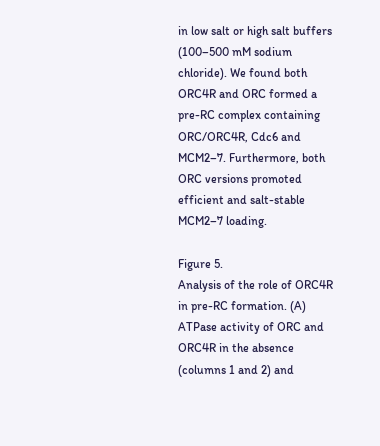in low salt or high salt buffers (100–500 mM sodium chloride). We found both ORC4R and ORC formed a pre-RC complex containing ORC/ORC4R, Cdc6 and MCM2–7. Furthermore, both ORC versions promoted efficient and salt-stable MCM2–7 loading.

Figure 5.
Analysis of the role of ORC4R in pre-RC formation. (A) ATPase activity of ORC and ORC4R in the absence (columns 1 and 2) and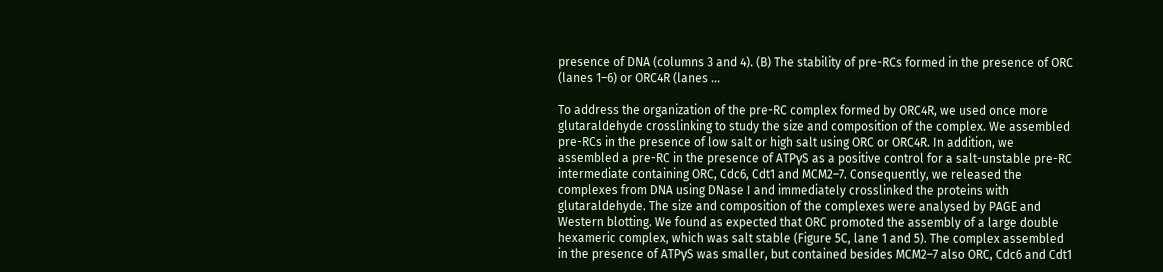presence of DNA (columns 3 and 4). (B) The stability of pre-RCs formed in the presence of ORC (lanes 1–6) or ORC4R (lanes ...

To address the organization of the pre-RC complex formed by ORC4R, we used once more glutaraldehyde crosslinking to study the size and composition of the complex. We assembled pre-RCs in the presence of low salt or high salt using ORC or ORC4R. In addition, we assembled a pre-RC in the presence of ATPγS as a positive control for a salt-unstable pre-RC intermediate containing ORC, Cdc6, Cdt1 and MCM2–7. Consequently, we released the complexes from DNA using DNase I and immediately crosslinked the proteins with glutaraldehyde. The size and composition of the complexes were analysed by PAGE and Western blotting. We found as expected that ORC promoted the assembly of a large double hexameric complex, which was salt stable (Figure 5C, lane 1 and 5). The complex assembled in the presence of ATPγS was smaller, but contained besides MCM2–7 also ORC, Cdc6 and Cdt1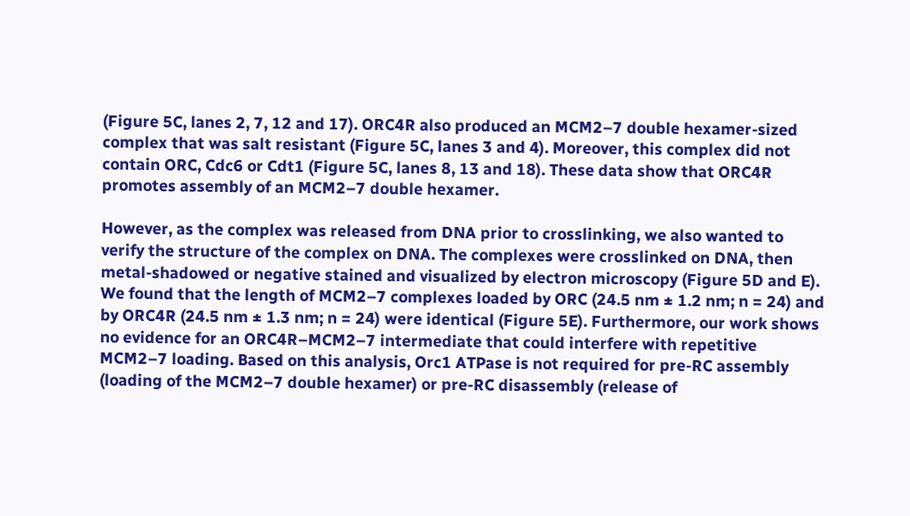(Figure 5C, lanes 2, 7, 12 and 17). ORC4R also produced an MCM2–7 double hexamer-sized complex that was salt resistant (Figure 5C, lanes 3 and 4). Moreover, this complex did not contain ORC, Cdc6 or Cdt1 (Figure 5C, lanes 8, 13 and 18). These data show that ORC4R promotes assembly of an MCM2–7 double hexamer.

However, as the complex was released from DNA prior to crosslinking, we also wanted to verify the structure of the complex on DNA. The complexes were crosslinked on DNA, then metal-shadowed or negative stained and visualized by electron microscopy (Figure 5D and E). We found that the length of MCM2–7 complexes loaded by ORC (24.5 nm ± 1.2 nm; n = 24) and by ORC4R (24.5 nm ± 1.3 nm; n = 24) were identical (Figure 5E). Furthermore, our work shows no evidence for an ORC4R–MCM2–7 intermediate that could interfere with repetitive MCM2–7 loading. Based on this analysis, Orc1 ATPase is not required for pre-RC assembly (loading of the MCM2–7 double hexamer) or pre-RC disassembly (release of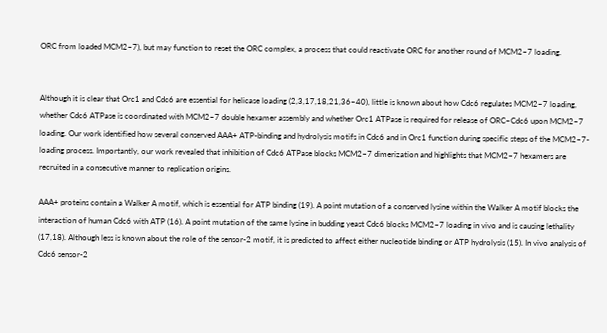ORC from loaded MCM2–7), but may function to reset the ORC complex, a process that could reactivate ORC for another round of MCM2–7 loading.


Although it is clear that Orc1 and Cdc6 are essential for helicase loading (2,3,17,18,21,36–40), little is known about how Cdc6 regulates MCM2–7 loading, whether Cdc6 ATPase is coordinated with MCM2–7 double hexamer assembly and whether Orc1 ATPase is required for release of ORC–Cdc6 upon MCM2–7 loading. Our work identified how several conserved AAA+ ATP-binding and hydrolysis motifs in Cdc6 and in Orc1 function during specific steps of the MCM2–7-loading process. Importantly, our work revealed that inhibition of Cdc6 ATPase blocks MCM2–7 dimerization and highlights that MCM2–7 hexamers are recruited in a consecutive manner to replication origins.

AAA+ proteins contain a Walker A motif, which is essential for ATP binding (19). A point mutation of a conserved lysine within the Walker A motif blocks the interaction of human Cdc6 with ATP (16). A point mutation of the same lysine in budding yeast Cdc6 blocks MCM2–7 loading in vivo and is causing lethality (17,18). Although less is known about the role of the sensor-2 motif, it is predicted to affect either nucleotide binding or ATP hydrolysis (15). In vivo analysis of Cdc6 sensor-2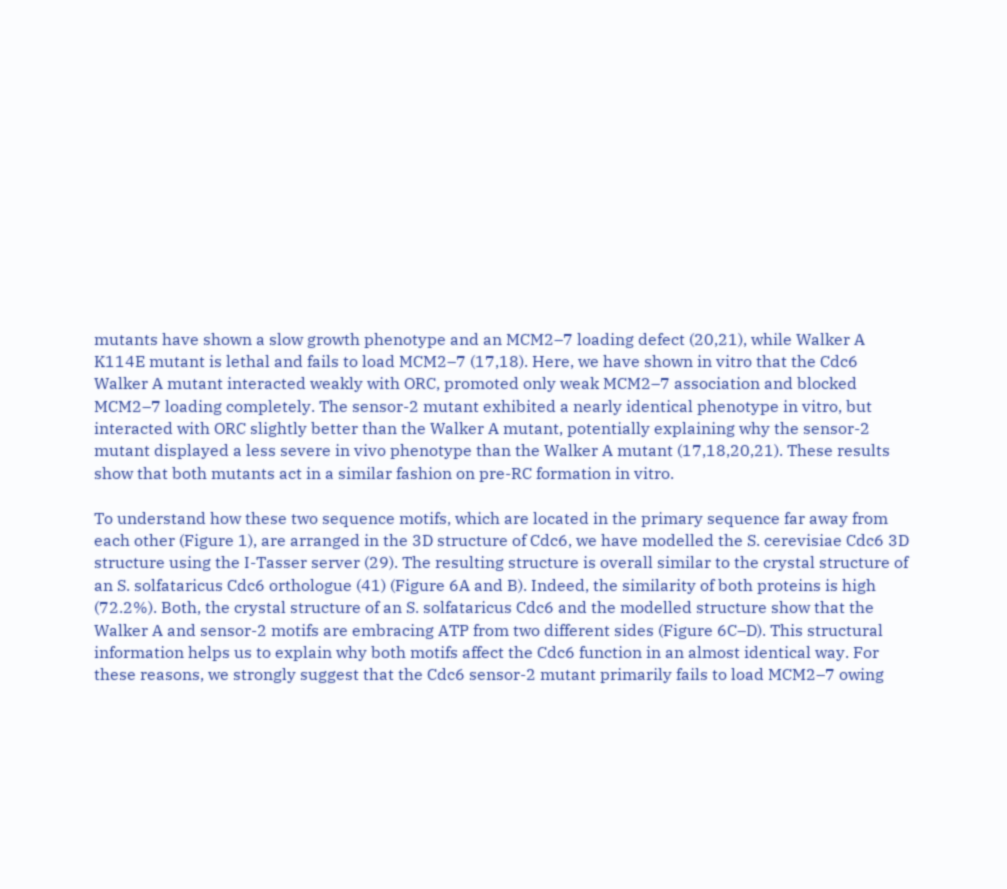mutants have shown a slow growth phenotype and an MCM2–7 loading defect (20,21), while Walker A K114E mutant is lethal and fails to load MCM2–7 (17,18). Here, we have shown in vitro that the Cdc6 Walker A mutant interacted weakly with ORC, promoted only weak MCM2–7 association and blocked MCM2–7 loading completely. The sensor-2 mutant exhibited a nearly identical phenotype in vitro, but interacted with ORC slightly better than the Walker A mutant, potentially explaining why the sensor-2 mutant displayed a less severe in vivo phenotype than the Walker A mutant (17,18,20,21). These results show that both mutants act in a similar fashion on pre-RC formation in vitro.

To understand how these two sequence motifs, which are located in the primary sequence far away from each other (Figure 1), are arranged in the 3D structure of Cdc6, we have modelled the S. cerevisiae Cdc6 3D structure using the I-Tasser server (29). The resulting structure is overall similar to the crystal structure of an S. solfataricus Cdc6 orthologue (41) (Figure 6A and B). Indeed, the similarity of both proteins is high (72.2%). Both, the crystal structure of an S. solfataricus Cdc6 and the modelled structure show that the Walker A and sensor-2 motifs are embracing ATP from two different sides (Figure 6C–D). This structural information helps us to explain why both motifs affect the Cdc6 function in an almost identical way. For these reasons, we strongly suggest that the Cdc6 sensor-2 mutant primarily fails to load MCM2–7 owing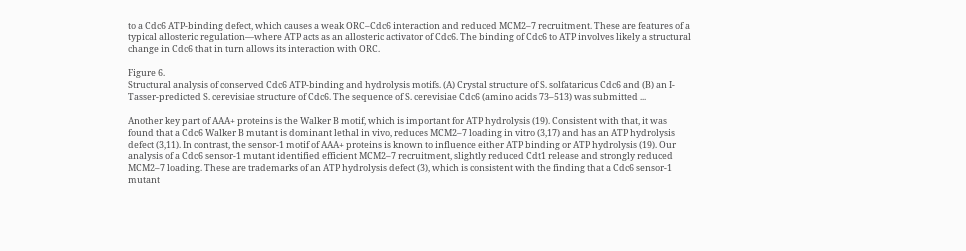to a Cdc6 ATP-binding defect, which causes a weak ORC–Cdc6 interaction and reduced MCM2–7 recruitment. These are features of a typical allosteric regulation—where ATP acts as an allosteric activator of Cdc6. The binding of Cdc6 to ATP involves likely a structural change in Cdc6 that in turn allows its interaction with ORC.

Figure 6.
Structural analysis of conserved Cdc6 ATP-binding and hydrolysis motifs. (A) Crystal structure of S. solfataricus Cdc6 and (B) an I-Tasser-predicted S. cerevisiae structure of Cdc6. The sequence of S. cerevisiae Cdc6 (amino acids 73–513) was submitted ...

Another key part of AAA+ proteins is the Walker B motif, which is important for ATP hydrolysis (19). Consistent with that, it was found that a Cdc6 Walker B mutant is dominant lethal in vivo, reduces MCM2–7 loading in vitro (3,17) and has an ATP hydrolysis defect (3,11). In contrast, the sensor-1 motif of AAA+ proteins is known to influence either ATP binding or ATP hydrolysis (19). Our analysis of a Cdc6 sensor-1 mutant identified efficient MCM2–7 recruitment, slightly reduced Cdt1 release and strongly reduced MCM2–7 loading. These are trademarks of an ATP hydrolysis defect (3), which is consistent with the finding that a Cdc6 sensor-1 mutant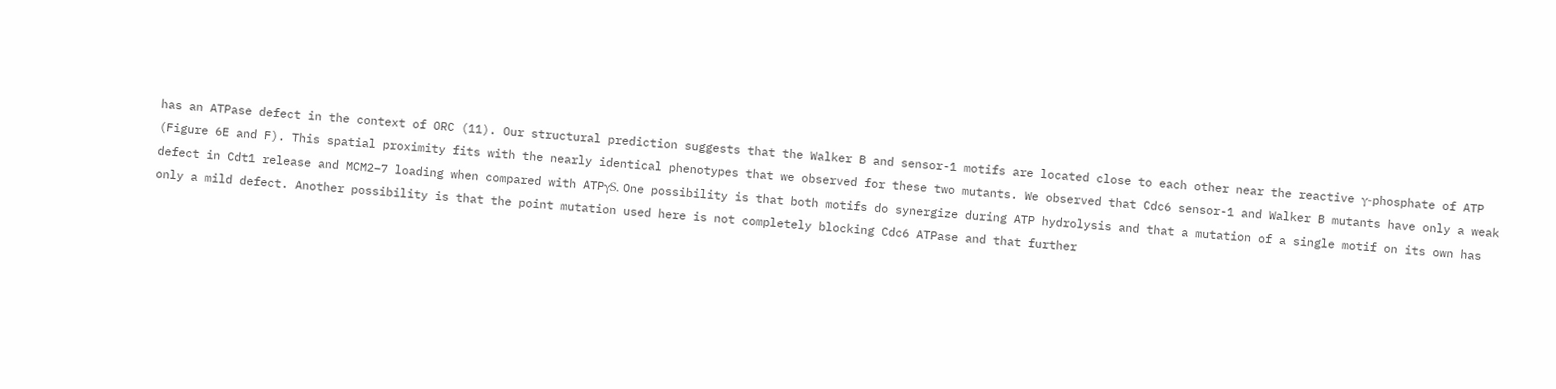has an ATPase defect in the context of ORC (11). Our structural prediction suggests that the Walker B and sensor-1 motifs are located close to each other near the reactive γ-phosphate of ATP (Figure 6E and F). This spatial proximity fits with the nearly identical phenotypes that we observed for these two mutants. We observed that Cdc6 sensor-1 and Walker B mutants have only a weak defect in Cdt1 release and MCM2–7 loading when compared with ATPγS. One possibility is that both motifs do synergize during ATP hydrolysis and that a mutation of a single motif on its own has only a mild defect. Another possibility is that the point mutation used here is not completely blocking Cdc6 ATPase and that further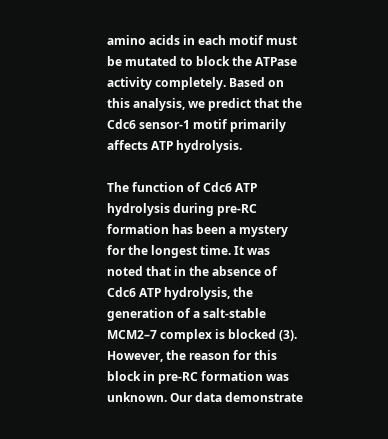amino acids in each motif must be mutated to block the ATPase activity completely. Based on this analysis, we predict that the Cdc6 sensor-1 motif primarily affects ATP hydrolysis.

The function of Cdc6 ATP hydrolysis during pre-RC formation has been a mystery for the longest time. It was noted that in the absence of Cdc6 ATP hydrolysis, the generation of a salt-stable MCM2–7 complex is blocked (3). However, the reason for this block in pre-RC formation was unknown. Our data demonstrate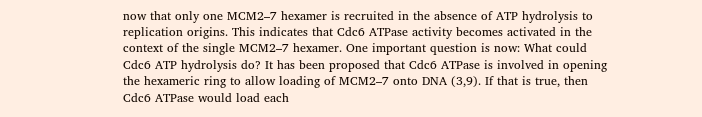now that only one MCM2–7 hexamer is recruited in the absence of ATP hydrolysis to replication origins. This indicates that Cdc6 ATPase activity becomes activated in the context of the single MCM2–7 hexamer. One important question is now: What could Cdc6 ATP hydrolysis do? It has been proposed that Cdc6 ATPase is involved in opening the hexameric ring to allow loading of MCM2–7 onto DNA (3,9). If that is true, then Cdc6 ATPase would load each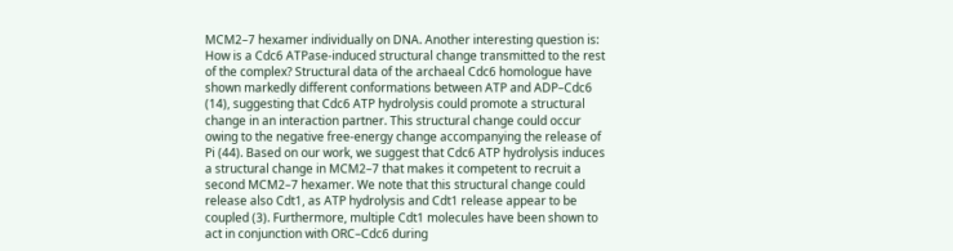MCM2–7 hexamer individually on DNA. Another interesting question is: How is a Cdc6 ATPase-induced structural change transmitted to the rest of the complex? Structural data of the archaeal Cdc6 homologue have shown markedly different conformations between ATP and ADP–Cdc6 (14), suggesting that Cdc6 ATP hydrolysis could promote a structural change in an interaction partner. This structural change could occur owing to the negative free-energy change accompanying the release of Pi (44). Based on our work, we suggest that Cdc6 ATP hydrolysis induces a structural change in MCM2–7 that makes it competent to recruit a second MCM2–7 hexamer. We note that this structural change could release also Cdt1, as ATP hydrolysis and Cdt1 release appear to be coupled (3). Furthermore, multiple Cdt1 molecules have been shown to act in conjunction with ORC–Cdc6 during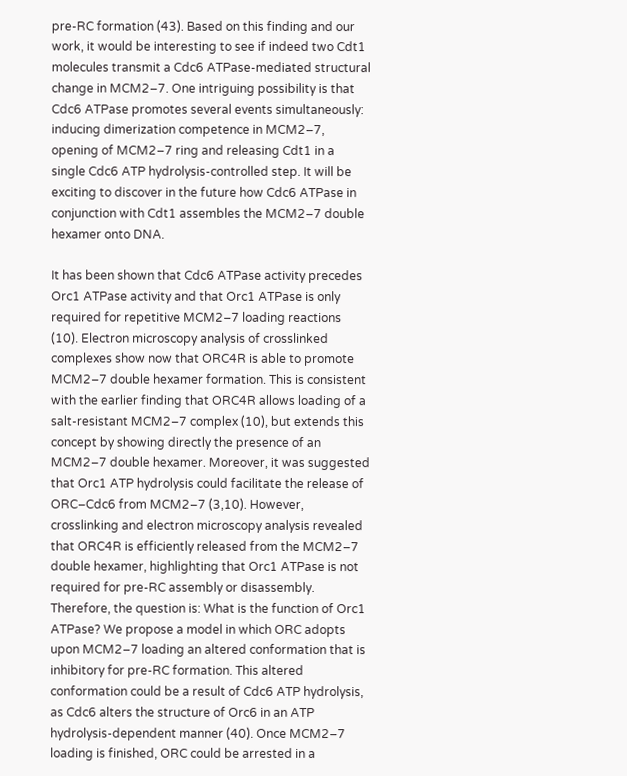pre-RC formation (43). Based on this finding and our work, it would be interesting to see if indeed two Cdt1 molecules transmit a Cdc6 ATPase-mediated structural change in MCM2–7. One intriguing possibility is that Cdc6 ATPase promotes several events simultaneously: inducing dimerization competence in MCM2–7, opening of MCM2–7 ring and releasing Cdt1 in a single Cdc6 ATP hydrolysis-controlled step. It will be exciting to discover in the future how Cdc6 ATPase in conjunction with Cdt1 assembles the MCM2–7 double hexamer onto DNA.

It has been shown that Cdc6 ATPase activity precedes Orc1 ATPase activity and that Orc1 ATPase is only required for repetitive MCM2–7 loading reactions (10). Electron microscopy analysis of crosslinked complexes show now that ORC4R is able to promote MCM2–7 double hexamer formation. This is consistent with the earlier finding that ORC4R allows loading of a salt-resistant MCM2–7 complex (10), but extends this concept by showing directly the presence of an MCM2–7 double hexamer. Moreover, it was suggested that Orc1 ATP hydrolysis could facilitate the release of ORC–Cdc6 from MCM2–7 (3,10). However, crosslinking and electron microscopy analysis revealed that ORC4R is efficiently released from the MCM2–7 double hexamer, highlighting that Orc1 ATPase is not required for pre-RC assembly or disassembly. Therefore, the question is: What is the function of Orc1 ATPase? We propose a model in which ORC adopts upon MCM2–7 loading an altered conformation that is inhibitory for pre-RC formation. This altered conformation could be a result of Cdc6 ATP hydrolysis, as Cdc6 alters the structure of Orc6 in an ATP hydrolysis-dependent manner (40). Once MCM2–7 loading is finished, ORC could be arrested in a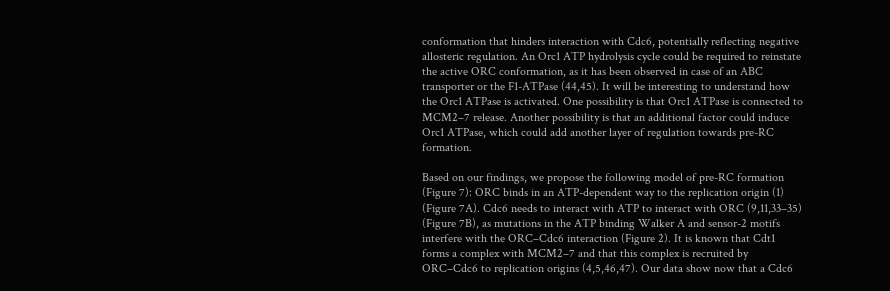conformation that hinders interaction with Cdc6, potentially reflecting negative allosteric regulation. An Orc1 ATP hydrolysis cycle could be required to reinstate the active ORC conformation, as it has been observed in case of an ABC transporter or the F1-ATPase (44,45). It will be interesting to understand how the Orc1 ATPase is activated. One possibility is that Orc1 ATPase is connected to MCM2–7 release. Another possibility is that an additional factor could induce Orc1 ATPase, which could add another layer of regulation towards pre-RC formation.

Based on our findings, we propose the following model of pre-RC formation (Figure 7): ORC binds in an ATP-dependent way to the replication origin (1) (Figure 7A). Cdc6 needs to interact with ATP to interact with ORC (9,11,33–35) (Figure 7B), as mutations in the ATP binding Walker A and sensor-2 motifs interfere with the ORC–Cdc6 interaction (Figure 2). It is known that Cdt1 forms a complex with MCM2–7 and that this complex is recruited by ORC–Cdc6 to replication origins (4,5,46,47). Our data show now that a Cdc6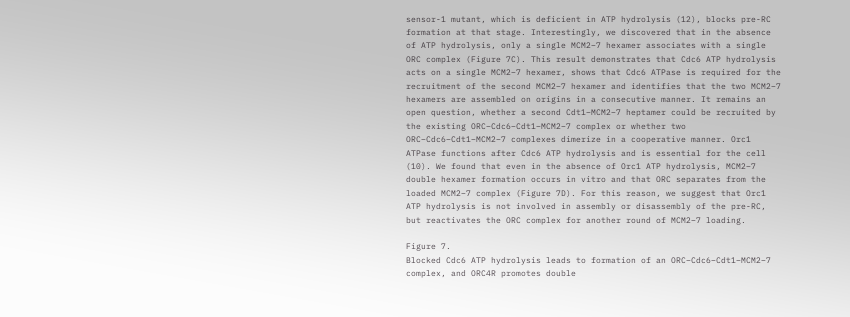sensor-1 mutant, which is deficient in ATP hydrolysis (12), blocks pre-RC formation at that stage. Interestingly, we discovered that in the absence of ATP hydrolysis, only a single MCM2–7 hexamer associates with a single ORC complex (Figure 7C). This result demonstrates that Cdc6 ATP hydrolysis acts on a single MCM2–7 hexamer, shows that Cdc6 ATPase is required for the recruitment of the second MCM2–7 hexamer and identifies that the two MCM2–7 hexamers are assembled on origins in a consecutive manner. It remains an open question, whether a second Cdt1–MCM2–7 heptamer could be recruited by the existing ORC–Cdc6–Cdt1–MCM2–7 complex or whether two ORC–Cdc6–Cdt1–MCM2–7 complexes dimerize in a cooperative manner. Orc1 ATPase functions after Cdc6 ATP hydrolysis and is essential for the cell (10). We found that even in the absence of Orc1 ATP hydrolysis, MCM2–7 double hexamer formation occurs in vitro and that ORC separates from the loaded MCM2–7 complex (Figure 7D). For this reason, we suggest that Orc1 ATP hydrolysis is not involved in assembly or disassembly of the pre-RC, but reactivates the ORC complex for another round of MCM2–7 loading.

Figure 7.
Blocked Cdc6 ATP hydrolysis leads to formation of an ORC–Cdc6–Cdt1–MCM2–7 complex, and ORC4R promotes double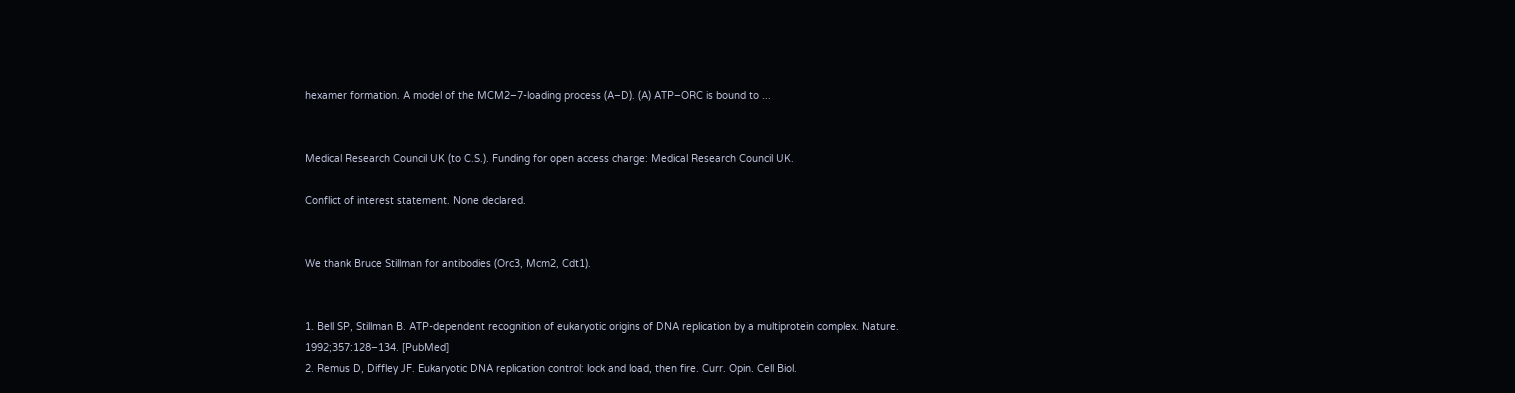hexamer formation. A model of the MCM2–7-loading process (A–D). (A) ATP–ORC is bound to ...


Medical Research Council UK (to C.S.). Funding for open access charge: Medical Research Council UK.

Conflict of interest statement. None declared.


We thank Bruce Stillman for antibodies (Orc3, Mcm2, Cdt1).


1. Bell SP, Stillman B. ATP-dependent recognition of eukaryotic origins of DNA replication by a multiprotein complex. Nature. 1992;357:128–134. [PubMed]
2. Remus D, Diffley JF. Eukaryotic DNA replication control: lock and load, then fire. Curr. Opin. Cell Biol.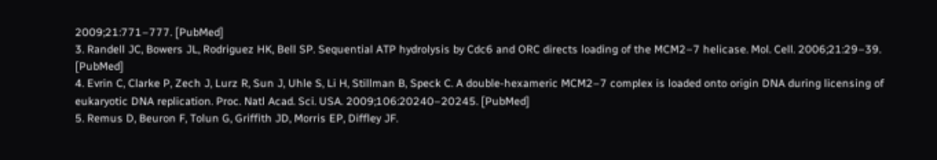2009;21:771–777. [PubMed]
3. Randell JC, Bowers JL, Rodriguez HK, Bell SP. Sequential ATP hydrolysis by Cdc6 and ORC directs loading of the MCM2–7 helicase. Mol. Cell. 2006;21:29–39. [PubMed]
4. Evrin C, Clarke P, Zech J, Lurz R, Sun J, Uhle S, Li H, Stillman B, Speck C. A double-hexameric MCM2–7 complex is loaded onto origin DNA during licensing of eukaryotic DNA replication. Proc. Natl Acad. Sci. USA. 2009;106:20240–20245. [PubMed]
5. Remus D, Beuron F, Tolun G, Griffith JD, Morris EP, Diffley JF.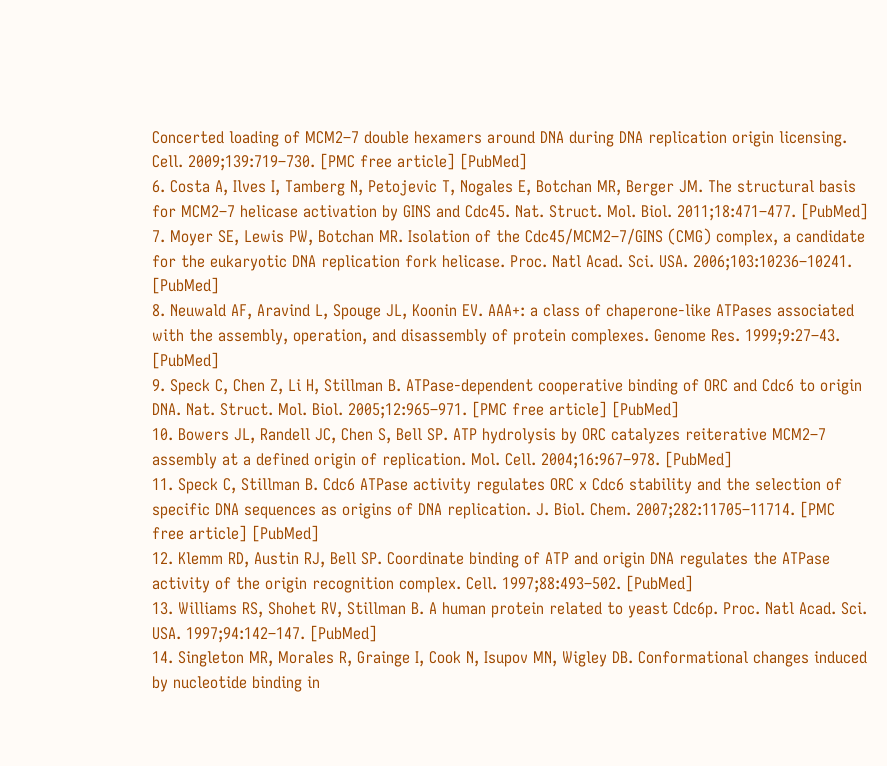Concerted loading of MCM2–7 double hexamers around DNA during DNA replication origin licensing. Cell. 2009;139:719–730. [PMC free article] [PubMed]
6. Costa A, Ilves I, Tamberg N, Petojevic T, Nogales E, Botchan MR, Berger JM. The structural basis for MCM2–7 helicase activation by GINS and Cdc45. Nat. Struct. Mol. Biol. 2011;18:471–477. [PubMed]
7. Moyer SE, Lewis PW, Botchan MR. Isolation of the Cdc45/MCM2–7/GINS (CMG) complex, a candidate for the eukaryotic DNA replication fork helicase. Proc. Natl Acad. Sci. USA. 2006;103:10236–10241. [PubMed]
8. Neuwald AF, Aravind L, Spouge JL, Koonin EV. AAA+: a class of chaperone-like ATPases associated with the assembly, operation, and disassembly of protein complexes. Genome Res. 1999;9:27–43. [PubMed]
9. Speck C, Chen Z, Li H, Stillman B. ATPase-dependent cooperative binding of ORC and Cdc6 to origin DNA. Nat. Struct. Mol. Biol. 2005;12:965–971. [PMC free article] [PubMed]
10. Bowers JL, Randell JC, Chen S, Bell SP. ATP hydrolysis by ORC catalyzes reiterative MCM2–7 assembly at a defined origin of replication. Mol. Cell. 2004;16:967–978. [PubMed]
11. Speck C, Stillman B. Cdc6 ATPase activity regulates ORC x Cdc6 stability and the selection of specific DNA sequences as origins of DNA replication. J. Biol. Chem. 2007;282:11705–11714. [PMC free article] [PubMed]
12. Klemm RD, Austin RJ, Bell SP. Coordinate binding of ATP and origin DNA regulates the ATPase activity of the origin recognition complex. Cell. 1997;88:493–502. [PubMed]
13. Williams RS, Shohet RV, Stillman B. A human protein related to yeast Cdc6p. Proc. Natl Acad. Sci. USA. 1997;94:142–147. [PubMed]
14. Singleton MR, Morales R, Grainge I, Cook N, Isupov MN, Wigley DB. Conformational changes induced by nucleotide binding in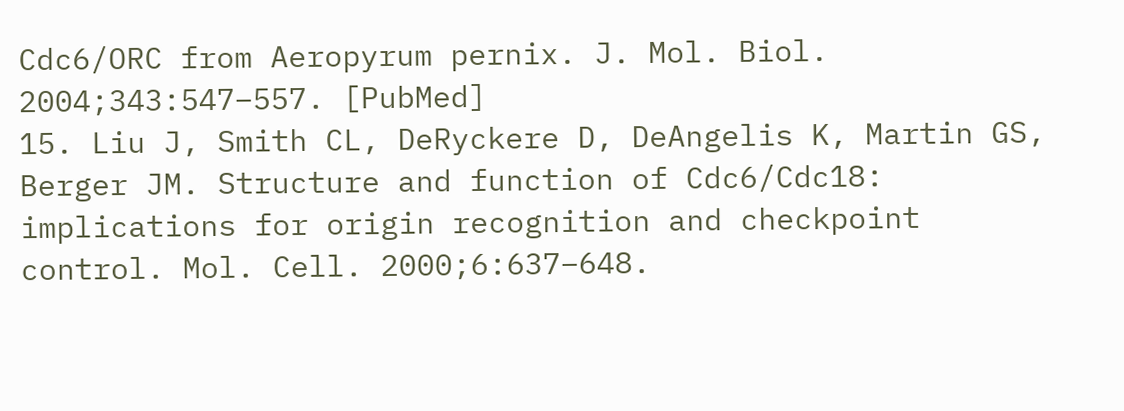Cdc6/ORC from Aeropyrum pernix. J. Mol. Biol. 2004;343:547–557. [PubMed]
15. Liu J, Smith CL, DeRyckere D, DeAngelis K, Martin GS, Berger JM. Structure and function of Cdc6/Cdc18: implications for origin recognition and checkpoint control. Mol. Cell. 2000;6:637–648.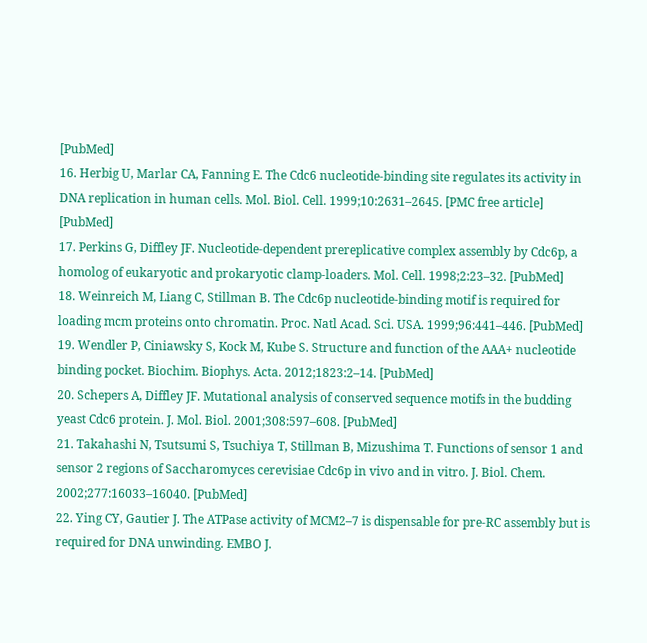[PubMed]
16. Herbig U, Marlar CA, Fanning E. The Cdc6 nucleotide-binding site regulates its activity in DNA replication in human cells. Mol. Biol. Cell. 1999;10:2631–2645. [PMC free article] [PubMed]
17. Perkins G, Diffley JF. Nucleotide-dependent prereplicative complex assembly by Cdc6p, a homolog of eukaryotic and prokaryotic clamp-loaders. Mol. Cell. 1998;2:23–32. [PubMed]
18. Weinreich M, Liang C, Stillman B. The Cdc6p nucleotide-binding motif is required for loading mcm proteins onto chromatin. Proc. Natl Acad. Sci. USA. 1999;96:441–446. [PubMed]
19. Wendler P, Ciniawsky S, Kock M, Kube S. Structure and function of the AAA+ nucleotide binding pocket. Biochim. Biophys. Acta. 2012;1823:2–14. [PubMed]
20. Schepers A, Diffley JF. Mutational analysis of conserved sequence motifs in the budding yeast Cdc6 protein. J. Mol. Biol. 2001;308:597–608. [PubMed]
21. Takahashi N, Tsutsumi S, Tsuchiya T, Stillman B, Mizushima T. Functions of sensor 1 and sensor 2 regions of Saccharomyces cerevisiae Cdc6p in vivo and in vitro. J. Biol. Chem. 2002;277:16033–16040. [PubMed]
22. Ying CY, Gautier J. The ATPase activity of MCM2–7 is dispensable for pre-RC assembly but is required for DNA unwinding. EMBO J.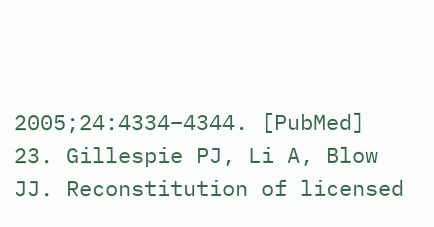2005;24:4334–4344. [PubMed]
23. Gillespie PJ, Li A, Blow JJ. Reconstitution of licensed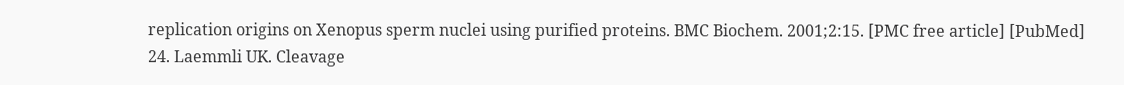replication origins on Xenopus sperm nuclei using purified proteins. BMC Biochem. 2001;2:15. [PMC free article] [PubMed]
24. Laemmli UK. Cleavage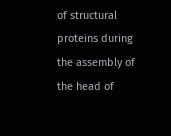of structural proteins during the assembly of the head of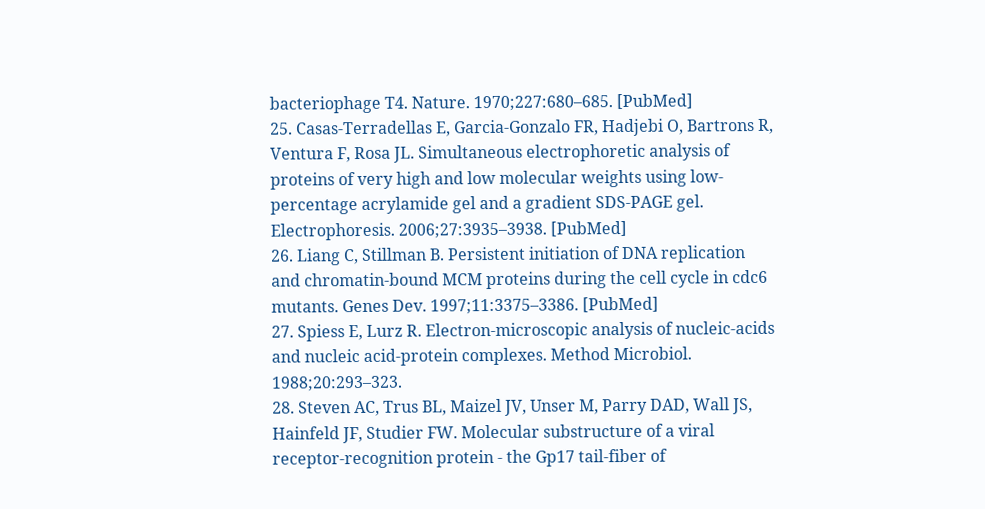bacteriophage T4. Nature. 1970;227:680–685. [PubMed]
25. Casas-Terradellas E, Garcia-Gonzalo FR, Hadjebi O, Bartrons R, Ventura F, Rosa JL. Simultaneous electrophoretic analysis of proteins of very high and low molecular weights using low-percentage acrylamide gel and a gradient SDS-PAGE gel. Electrophoresis. 2006;27:3935–3938. [PubMed]
26. Liang C, Stillman B. Persistent initiation of DNA replication and chromatin-bound MCM proteins during the cell cycle in cdc6 mutants. Genes Dev. 1997;11:3375–3386. [PubMed]
27. Spiess E, Lurz R. Electron-microscopic analysis of nucleic-acids and nucleic acid-protein complexes. Method Microbiol. 1988;20:293–323.
28. Steven AC, Trus BL, Maizel JV, Unser M, Parry DAD, Wall JS, Hainfeld JF, Studier FW. Molecular substructure of a viral receptor-recognition protein - the Gp17 tail-fiber of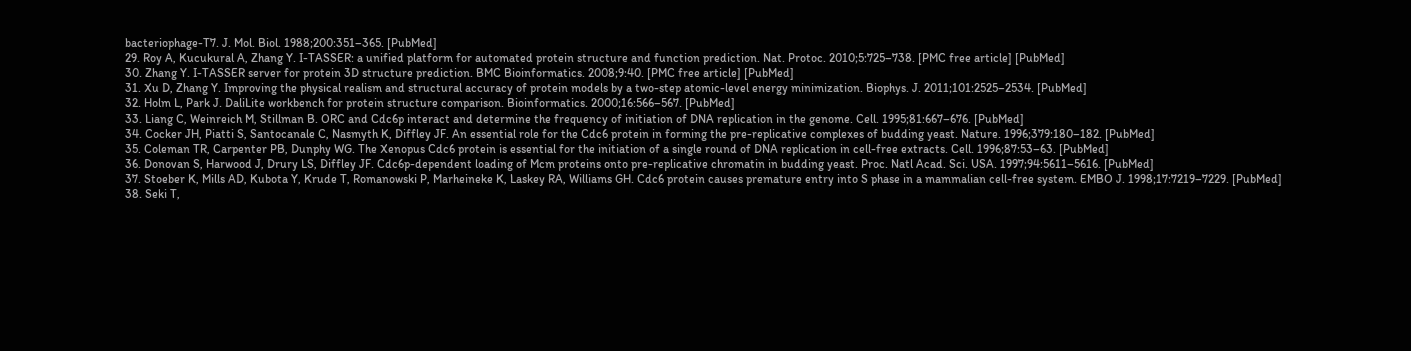bacteriophage-T7. J. Mol. Biol. 1988;200:351–365. [PubMed]
29. Roy A, Kucukural A, Zhang Y. I-TASSER: a unified platform for automated protein structure and function prediction. Nat. Protoc. 2010;5:725–738. [PMC free article] [PubMed]
30. Zhang Y. I-TASSER server for protein 3D structure prediction. BMC Bioinformatics. 2008;9:40. [PMC free article] [PubMed]
31. Xu D, Zhang Y. Improving the physical realism and structural accuracy of protein models by a two-step atomic-level energy minimization. Biophys. J. 2011;101:2525–2534. [PubMed]
32. Holm L, Park J. DaliLite workbench for protein structure comparison. Bioinformatics. 2000;16:566–567. [PubMed]
33. Liang C, Weinreich M, Stillman B. ORC and Cdc6p interact and determine the frequency of initiation of DNA replication in the genome. Cell. 1995;81:667–676. [PubMed]
34. Cocker JH, Piatti S, Santocanale C, Nasmyth K, Diffley JF. An essential role for the Cdc6 protein in forming the pre-replicative complexes of budding yeast. Nature. 1996;379:180–182. [PubMed]
35. Coleman TR, Carpenter PB, Dunphy WG. The Xenopus Cdc6 protein is essential for the initiation of a single round of DNA replication in cell-free extracts. Cell. 1996;87:53–63. [PubMed]
36. Donovan S, Harwood J, Drury LS, Diffley JF. Cdc6p-dependent loading of Mcm proteins onto pre-replicative chromatin in budding yeast. Proc. Natl Acad. Sci. USA. 1997;94:5611–5616. [PubMed]
37. Stoeber K, Mills AD, Kubota Y, Krude T, Romanowski P, Marheineke K, Laskey RA, Williams GH. Cdc6 protein causes premature entry into S phase in a mammalian cell-free system. EMBO J. 1998;17:7219–7229. [PubMed]
38. Seki T,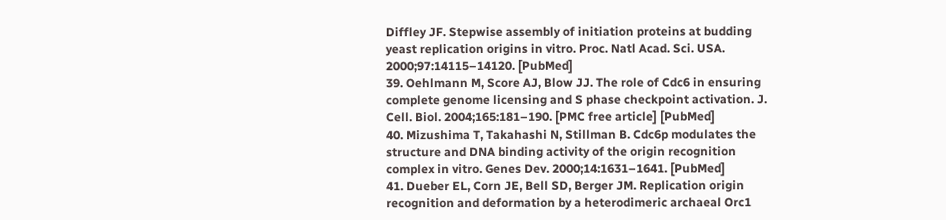Diffley JF. Stepwise assembly of initiation proteins at budding yeast replication origins in vitro. Proc. Natl Acad. Sci. USA. 2000;97:14115–14120. [PubMed]
39. Oehlmann M, Score AJ, Blow JJ. The role of Cdc6 in ensuring complete genome licensing and S phase checkpoint activation. J. Cell. Biol. 2004;165:181–190. [PMC free article] [PubMed]
40. Mizushima T, Takahashi N, Stillman B. Cdc6p modulates the structure and DNA binding activity of the origin recognition complex in vitro. Genes Dev. 2000;14:1631–1641. [PubMed]
41. Dueber EL, Corn JE, Bell SD, Berger JM. Replication origin recognition and deformation by a heterodimeric archaeal Orc1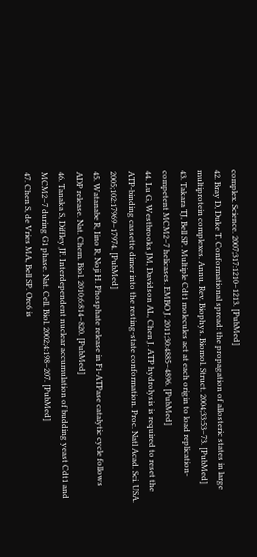complex. Science. 2007;317:1210–1213. [PubMed]
42. Bray D, Duke T. Conformational spread: the propagation of allosteric states in large multiprotein complexes. Annu. Rev. Biophys. Biomol. Struct. 2004;33:53–73. [PubMed]
43. Takara TJ, Bell SP. Multiple Cdt1 molecules act at each origin to load replication-competent MCM2–7 helicases. EMBO J. 2011;30:4885–4896. [PubMed]
44. Lu G, Westbrooks JM, Davidson AL, Chen J. ATP hydrolysis is required to reset the ATP-binding cassette dimer into the resting-state conformation. Proc. Natl Acad. Sci. USA. 2005;102:17969–17974. [PubMed]
45. Watanabe R, Iino R, Noji H. Phosphate release in F1-ATPase catalytic cycle follows ADP release. Nat. Chem. Biol. 2010;6:814–820. [PubMed]
46. Tanaka S, Diffley JF. Interdependent nuclear accumulation of budding yeast Cdt1 and MCM2–7 during G1 phase. Nat. Cell. Biol. 2002;4:198–207. [PubMed]
47. Chen S, de Vries MA, Bell SP. Orc6 is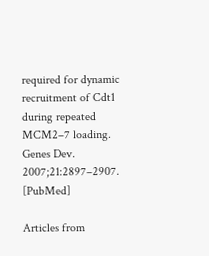required for dynamic recruitment of Cdt1 during repeated MCM2–7 loading. Genes Dev. 2007;21:2897–2907. [PubMed]

Articles from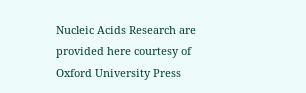Nucleic Acids Research are provided here courtesy of Oxford University Press